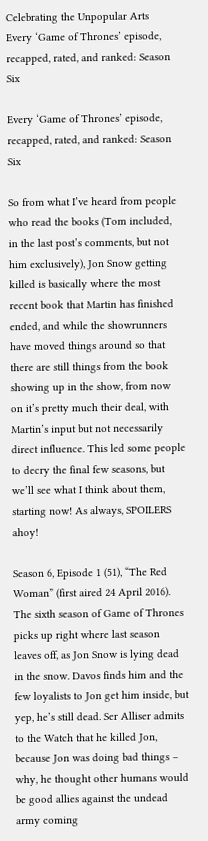Celebrating the Unpopular Arts
Every ‘Game of Thrones’ episode, recapped, rated, and ranked: Season Six

Every ‘Game of Thrones’ episode, recapped, rated, and ranked: Season Six

So from what I’ve heard from people who read the books (Tom included, in the last post’s comments, but not him exclusively), Jon Snow getting killed is basically where the most recent book that Martin has finished ended, and while the showrunners have moved things around so that there are still things from the book showing up in the show, from now on it’s pretty much their deal, with Martin’s input but not necessarily direct influence. This led some people to decry the final few seasons, but we’ll see what I think about them, starting now! As always, SPOILERS ahoy!

Season 6, Episode 1 (51), “The Red Woman” (first aired 24 April 2016). The sixth season of Game of Thrones picks up right where last season leaves off, as Jon Snow is lying dead in the snow. Davos finds him and the few loyalists to Jon get him inside, but yep, he’s still dead. Ser Alliser admits to the Watch that he killed Jon, because Jon was doing bad things – why, he thought other humans would be good allies against the undead army coming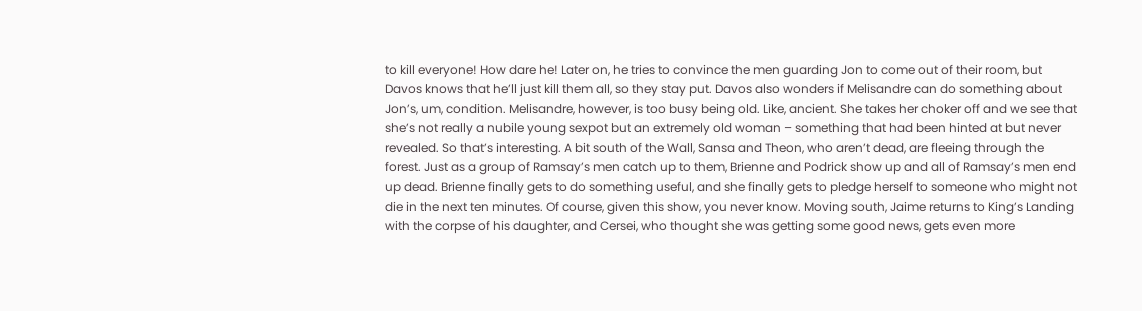to kill everyone! How dare he! Later on, he tries to convince the men guarding Jon to come out of their room, but Davos knows that he’ll just kill them all, so they stay put. Davos also wonders if Melisandre can do something about Jon’s, um, condition. Melisandre, however, is too busy being old. Like, ancient. She takes her choker off and we see that she’s not really a nubile young sexpot but an extremely old woman – something that had been hinted at but never revealed. So that’s interesting. A bit south of the Wall, Sansa and Theon, who aren’t dead, are fleeing through the forest. Just as a group of Ramsay’s men catch up to them, Brienne and Podrick show up and all of Ramsay’s men end up dead. Brienne finally gets to do something useful, and she finally gets to pledge herself to someone who might not die in the next ten minutes. Of course, given this show, you never know. Moving south, Jaime returns to King’s Landing with the corpse of his daughter, and Cersei, who thought she was getting some good news, gets even more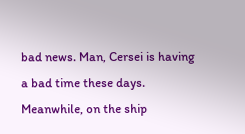bad news. Man, Cersei is having a bad time these days. Meanwhile, on the ship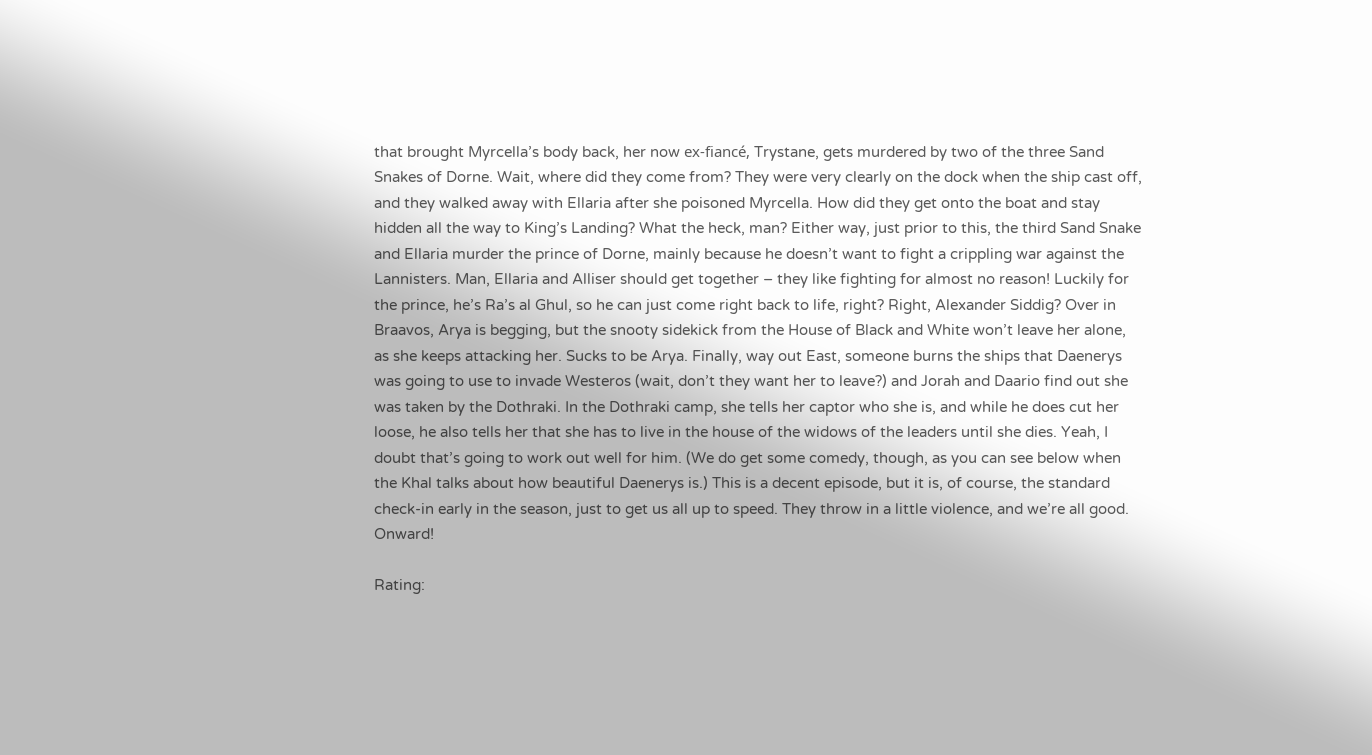that brought Myrcella’s body back, her now ex-fiancé, Trystane, gets murdered by two of the three Sand Snakes of Dorne. Wait, where did they come from? They were very clearly on the dock when the ship cast off, and they walked away with Ellaria after she poisoned Myrcella. How did they get onto the boat and stay hidden all the way to King’s Landing? What the heck, man? Either way, just prior to this, the third Sand Snake and Ellaria murder the prince of Dorne, mainly because he doesn’t want to fight a crippling war against the Lannisters. Man, Ellaria and Alliser should get together – they like fighting for almost no reason! Luckily for the prince, he’s Ra’s al Ghul, so he can just come right back to life, right? Right, Alexander Siddig? Over in Braavos, Arya is begging, but the snooty sidekick from the House of Black and White won’t leave her alone, as she keeps attacking her. Sucks to be Arya. Finally, way out East, someone burns the ships that Daenerys was going to use to invade Westeros (wait, don’t they want her to leave?) and Jorah and Daario find out she was taken by the Dothraki. In the Dothraki camp, she tells her captor who she is, and while he does cut her loose, he also tells her that she has to live in the house of the widows of the leaders until she dies. Yeah, I doubt that’s going to work out well for him. (We do get some comedy, though, as you can see below when the Khal talks about how beautiful Daenerys is.) This is a decent episode, but it is, of course, the standard check-in early in the season, just to get us all up to speed. They throw in a little violence, and we’re all good. Onward!

Rating: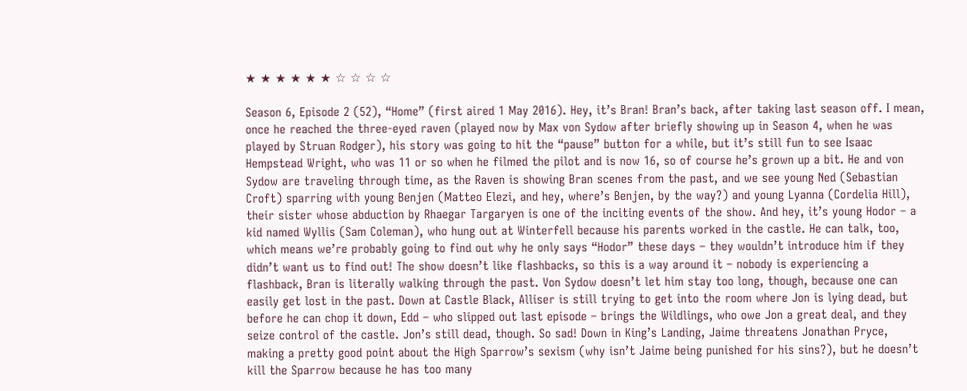★ ★ ★ ★ ★ ★ ☆ ☆ ☆ ☆

Season 6, Episode 2 (52), “Home” (first aired 1 May 2016). Hey, it’s Bran! Bran’s back, after taking last season off. I mean, once he reached the three-eyed raven (played now by Max von Sydow after briefly showing up in Season 4, when he was played by Struan Rodger), his story was going to hit the “pause” button for a while, but it’s still fun to see Isaac Hempstead Wright, who was 11 or so when he filmed the pilot and is now 16, so of course he’s grown up a bit. He and von Sydow are traveling through time, as the Raven is showing Bran scenes from the past, and we see young Ned (Sebastian Croft) sparring with young Benjen (Matteo Elezi, and hey, where’s Benjen, by the way?) and young Lyanna (Cordelia Hill), their sister whose abduction by Rhaegar Targaryen is one of the inciting events of the show. And hey, it’s young Hodor – a kid named Wyllis (Sam Coleman), who hung out at Winterfell because his parents worked in the castle. He can talk, too, which means we’re probably going to find out why he only says “Hodor” these days – they wouldn’t introduce him if they didn’t want us to find out! The show doesn’t like flashbacks, so this is a way around it – nobody is experiencing a flashback, Bran is literally walking through the past. Von Sydow doesn’t let him stay too long, though, because one can easily get lost in the past. Down at Castle Black, Alliser is still trying to get into the room where Jon is lying dead, but before he can chop it down, Edd – who slipped out last episode – brings the Wildlings, who owe Jon a great deal, and they seize control of the castle. Jon’s still dead, though. So sad! Down in King’s Landing, Jaime threatens Jonathan Pryce, making a pretty good point about the High Sparrow’s sexism (why isn’t Jaime being punished for his sins?), but he doesn’t kill the Sparrow because he has too many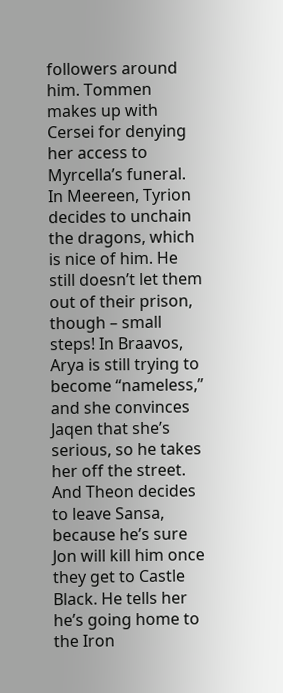followers around him. Tommen makes up with Cersei for denying her access to Myrcella’s funeral. In Meereen, Tyrion decides to unchain the dragons, which is nice of him. He still doesn’t let them out of their prison, though – small steps! In Braavos, Arya is still trying to become “nameless,” and she convinces Jaqen that she’s serious, so he takes her off the street. And Theon decides to leave Sansa, because he’s sure Jon will kill him once they get to Castle Black. He tells her he’s going home to the Iron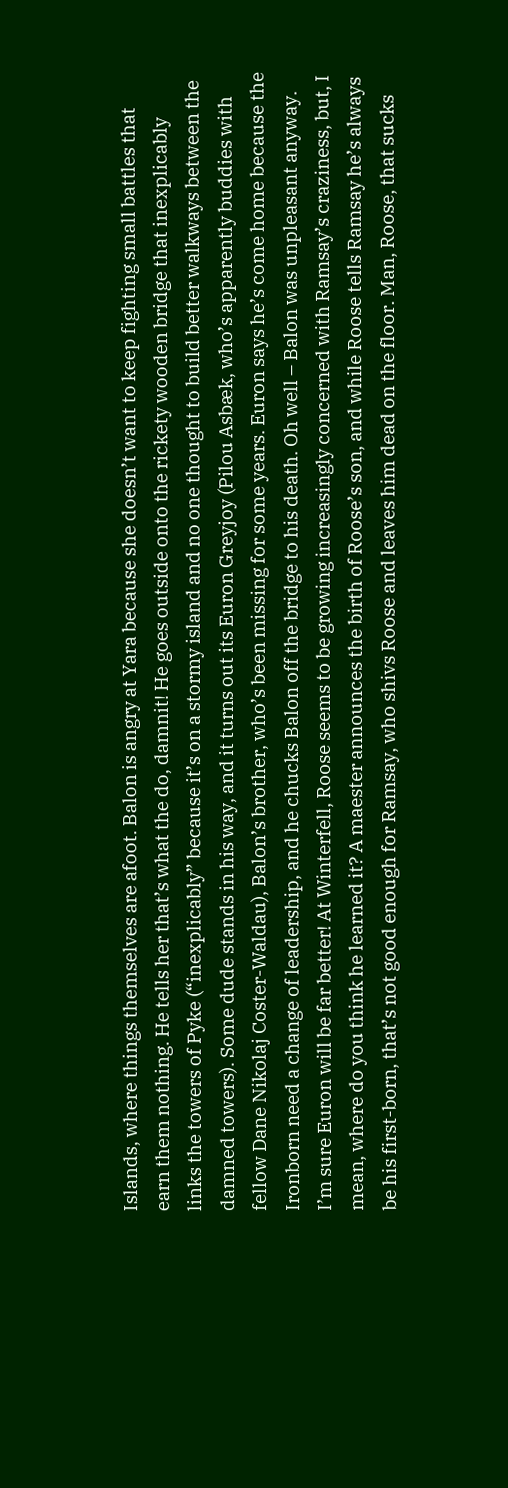Islands, where things themselves are afoot. Balon is angry at Yara because she doesn’t want to keep fighting small battles that earn them nothing. He tells her that’s what the do, damnit! He goes outside onto the rickety wooden bridge that inexplicably links the towers of Pyke (“inexplicably” because it’s on a stormy island and no one thought to build better walkways between the damned towers). Some dude stands in his way, and it turns out its Euron Greyjoy (Pilou Asbæk, who’s apparently buddies with fellow Dane Nikolaj Coster-Waldau), Balon’s brother, who’s been missing for some years. Euron says he’s come home because the Ironborn need a change of leadership, and he chucks Balon off the bridge to his death. Oh well – Balon was unpleasant anyway. I’m sure Euron will be far better! At Winterfell, Roose seems to be growing increasingly concerned with Ramsay’s craziness, but, I mean, where do you think he learned it? A maester announces the birth of Roose’s son, and while Roose tells Ramsay he’s always be his first-born, that’s not good enough for Ramsay, who shivs Roose and leaves him dead on the floor. Man, Roose, that sucks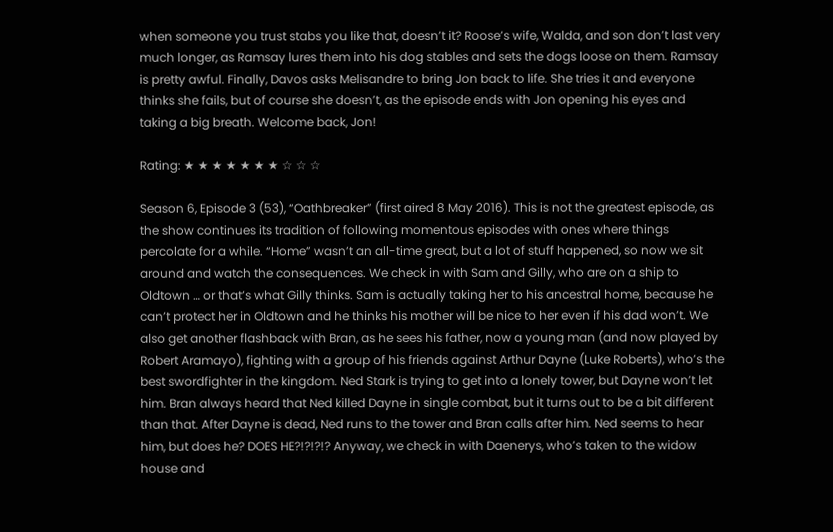when someone you trust stabs you like that, doesn’t it? Roose’s wife, Walda, and son don’t last very much longer, as Ramsay lures them into his dog stables and sets the dogs loose on them. Ramsay is pretty awful. Finally, Davos asks Melisandre to bring Jon back to life. She tries it and everyone thinks she fails, but of course she doesn’t, as the episode ends with Jon opening his eyes and taking a big breath. Welcome back, Jon!

Rating: ★ ★ ★ ★ ★ ★ ★ ☆ ☆ ☆

Season 6, Episode 3 (53), “Oathbreaker” (first aired 8 May 2016). This is not the greatest episode, as the show continues its tradition of following momentous episodes with ones where things percolate for a while. “Home” wasn’t an all-time great, but a lot of stuff happened, so now we sit around and watch the consequences. We check in with Sam and Gilly, who are on a ship to Oldtown … or that’s what Gilly thinks. Sam is actually taking her to his ancestral home, because he can’t protect her in Oldtown and he thinks his mother will be nice to her even if his dad won’t. We also get another flashback with Bran, as he sees his father, now a young man (and now played by Robert Aramayo), fighting with a group of his friends against Arthur Dayne (Luke Roberts), who’s the best swordfighter in the kingdom. Ned Stark is trying to get into a lonely tower, but Dayne won’t let him. Bran always heard that Ned killed Dayne in single combat, but it turns out to be a bit different than that. After Dayne is dead, Ned runs to the tower and Bran calls after him. Ned seems to hear him, but does he? DOES HE?!?!?!? Anyway, we check in with Daenerys, who’s taken to the widow house and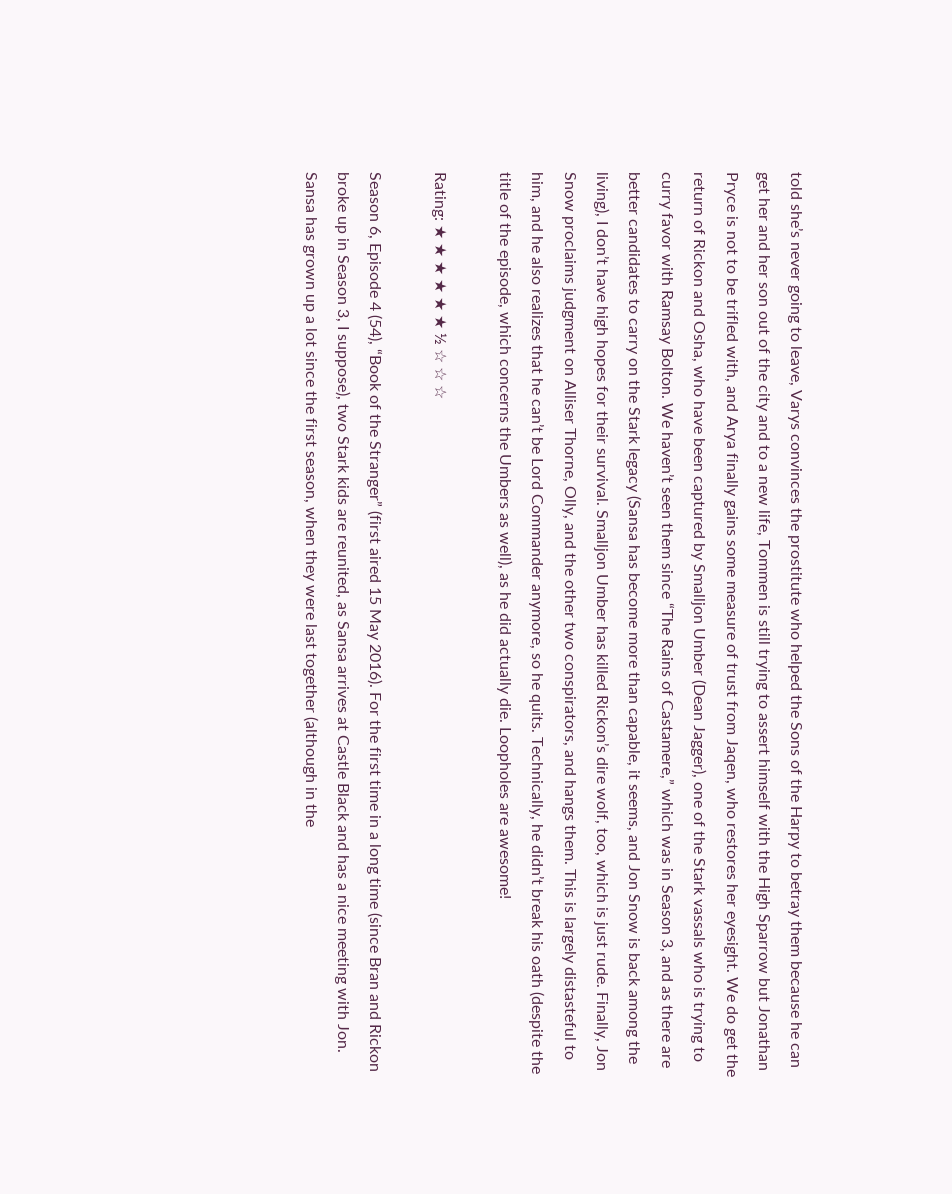told she’s never going to leave, Varys convinces the prostitute who helped the Sons of the Harpy to betray them because he can get her and her son out of the city and to a new life, Tommen is still trying to assert himself with the High Sparrow but Jonathan Pryce is not to be trifled with, and Arya finally gains some measure of trust from Jaqen, who restores her eyesight. We do get the return of Rickon and Osha, who have been captured by Smalljon Umber (Dean Jagger), one of the Stark vassals who is trying to curry favor with Ramsay Bolton. We haven’t seen them since “The Rains of Castamere,” which was in Season 3, and as there are better candidates to carry on the Stark legacy (Sansa has become more than capable, it seems, and Jon Snow is back among the living), I don’t have high hopes for their survival. Smalljon Umber has killed Rickon’s dire wolf, too, which is just rude. Finally, Jon Snow proclaims judgment on Alliser Thorne, Olly, and the other two conspirators, and hangs them. This is largely distasteful to him, and he also realizes that he can’t be Lord Commander anymore, so he quits. Technically, he didn’t break his oath (despite the title of the episode, which concerns the Umbers as well), as he did actually die. Loopholes are awesome!

Rating: ★ ★ ★ ★ ★ ★ ½ ☆ ☆ ☆

Season 6, Episode 4 (54), “Book of the Stranger” (first aired 15 May 2016). For the first time in a long time (since Bran and Rickon broke up in Season 3, I suppose), two Stark kids are reunited, as Sansa arrives at Castle Black and has a nice meeting with Jon. Sansa has grown up a lot since the first season, when they were last together (although in the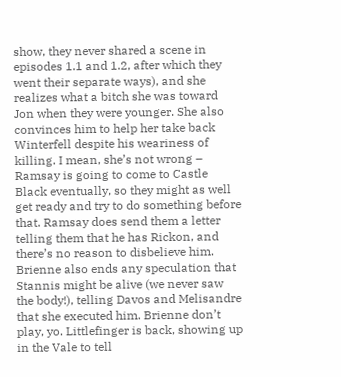show, they never shared a scene in episodes 1.1 and 1.2, after which they went their separate ways), and she realizes what a bitch she was toward Jon when they were younger. She also convinces him to help her take back Winterfell despite his weariness of killing. I mean, she’s not wrong – Ramsay is going to come to Castle Black eventually, so they might as well get ready and try to do something before that. Ramsay does send them a letter telling them that he has Rickon, and there’s no reason to disbelieve him. Brienne also ends any speculation that Stannis might be alive (we never saw the body!), telling Davos and Melisandre that she executed him. Brienne don’t play, yo. Littlefinger is back, showing up in the Vale to tell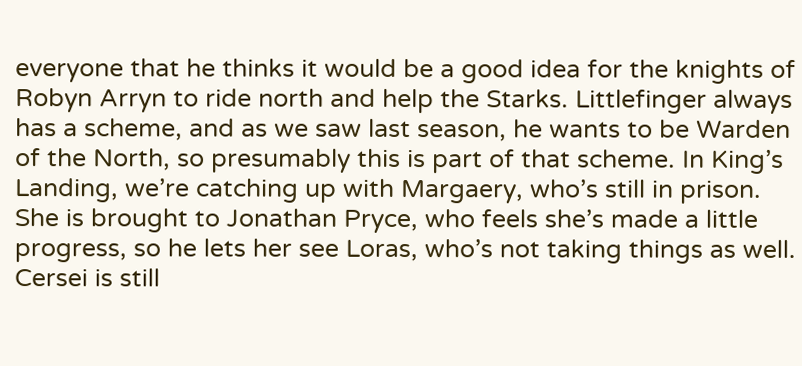everyone that he thinks it would be a good idea for the knights of Robyn Arryn to ride north and help the Starks. Littlefinger always has a scheme, and as we saw last season, he wants to be Warden of the North, so presumably this is part of that scheme. In King’s Landing, we’re catching up with Margaery, who’s still in prison. She is brought to Jonathan Pryce, who feels she’s made a little progress, so he lets her see Loras, who’s not taking things as well. Cersei is still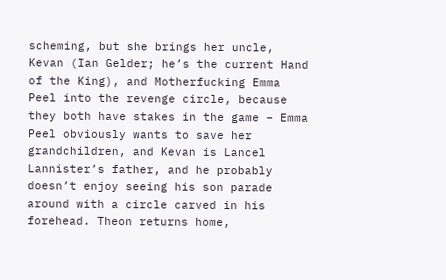scheming, but she brings her uncle, Kevan (Ian Gelder; he’s the current Hand of the King), and Motherfucking Emma Peel into the revenge circle, because they both have stakes in the game – Emma Peel obviously wants to save her grandchildren, and Kevan is Lancel Lannister’s father, and he probably doesn’t enjoy seeing his son parade around with a circle carved in his forehead. Theon returns home,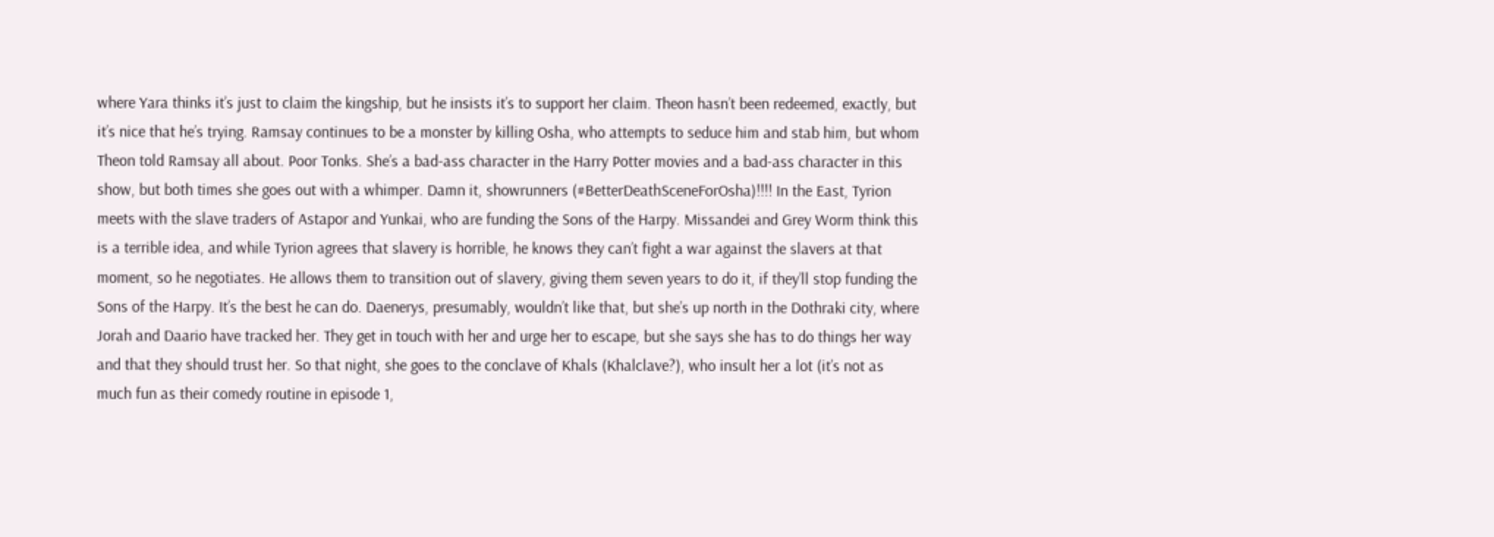where Yara thinks it’s just to claim the kingship, but he insists it’s to support her claim. Theon hasn’t been redeemed, exactly, but it’s nice that he’s trying. Ramsay continues to be a monster by killing Osha, who attempts to seduce him and stab him, but whom Theon told Ramsay all about. Poor Tonks. She’s a bad-ass character in the Harry Potter movies and a bad-ass character in this show, but both times she goes out with a whimper. Damn it, showrunners (#BetterDeathSceneForOsha)!!!! In the East, Tyrion meets with the slave traders of Astapor and Yunkai, who are funding the Sons of the Harpy. Missandei and Grey Worm think this is a terrible idea, and while Tyrion agrees that slavery is horrible, he knows they can’t fight a war against the slavers at that moment, so he negotiates. He allows them to transition out of slavery, giving them seven years to do it, if they’ll stop funding the Sons of the Harpy. It’s the best he can do. Daenerys, presumably, wouldn’t like that, but she’s up north in the Dothraki city, where Jorah and Daario have tracked her. They get in touch with her and urge her to escape, but she says she has to do things her way and that they should trust her. So that night, she goes to the conclave of Khals (Khalclave?), who insult her a lot (it’s not as much fun as their comedy routine in episode 1,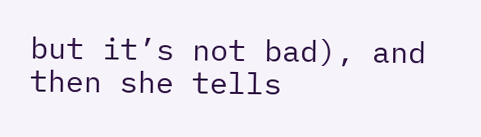but it’s not bad), and then she tells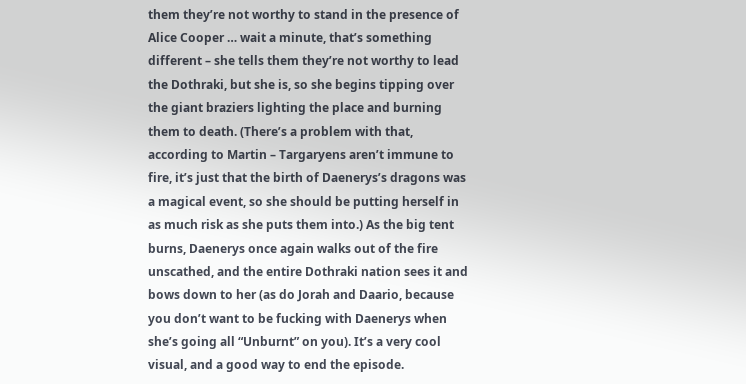them they’re not worthy to stand in the presence of Alice Cooper … wait a minute, that’s something different – she tells them they’re not worthy to lead the Dothraki, but she is, so she begins tipping over the giant braziers lighting the place and burning them to death. (There’s a problem with that, according to Martin – Targaryens aren’t immune to fire, it’s just that the birth of Daenerys’s dragons was a magical event, so she should be putting herself in as much risk as she puts them into.) As the big tent burns, Daenerys once again walks out of the fire unscathed, and the entire Dothraki nation sees it and bows down to her (as do Jorah and Daario, because you don’t want to be fucking with Daenerys when she’s going all “Unburnt” on you). It’s a very cool visual, and a good way to end the episode.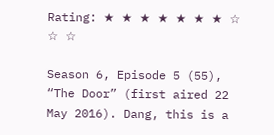Rating: ★ ★ ★ ★ ★ ★ ★ ☆ ☆ ☆

Season 6, Episode 5 (55), “The Door” (first aired 22 May 2016). Dang, this is a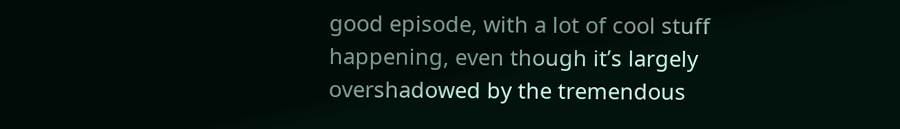good episode, with a lot of cool stuff happening, even though it’s largely overshadowed by the tremendous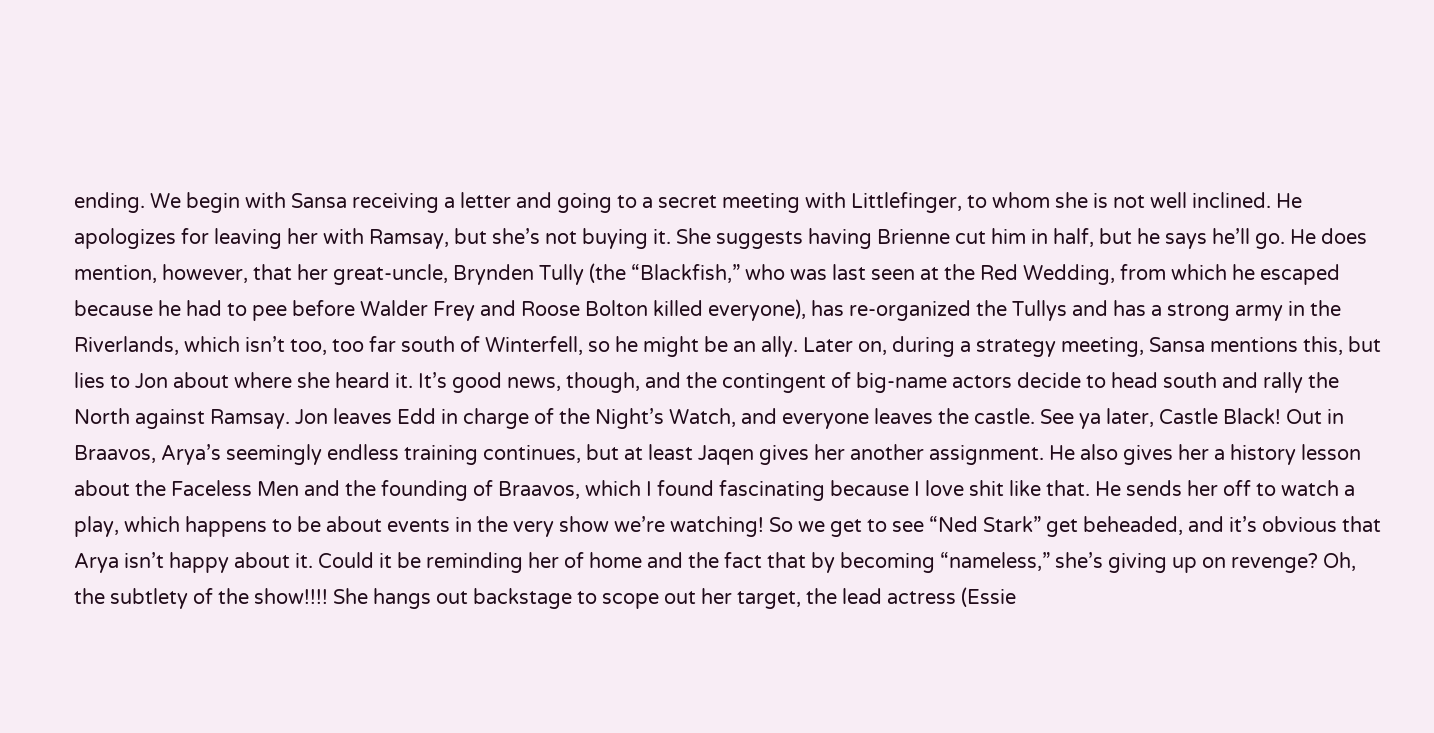ending. We begin with Sansa receiving a letter and going to a secret meeting with Littlefinger, to whom she is not well inclined. He apologizes for leaving her with Ramsay, but she’s not buying it. She suggests having Brienne cut him in half, but he says he’ll go. He does mention, however, that her great-uncle, Brynden Tully (the “Blackfish,” who was last seen at the Red Wedding, from which he escaped because he had to pee before Walder Frey and Roose Bolton killed everyone), has re-organized the Tullys and has a strong army in the Riverlands, which isn’t too, too far south of Winterfell, so he might be an ally. Later on, during a strategy meeting, Sansa mentions this, but lies to Jon about where she heard it. It’s good news, though, and the contingent of big-name actors decide to head south and rally the North against Ramsay. Jon leaves Edd in charge of the Night’s Watch, and everyone leaves the castle. See ya later, Castle Black! Out in Braavos, Arya’s seemingly endless training continues, but at least Jaqen gives her another assignment. He also gives her a history lesson about the Faceless Men and the founding of Braavos, which I found fascinating because I love shit like that. He sends her off to watch a play, which happens to be about events in the very show we’re watching! So we get to see “Ned Stark” get beheaded, and it’s obvious that Arya isn’t happy about it. Could it be reminding her of home and the fact that by becoming “nameless,” she’s giving up on revenge? Oh, the subtlety of the show!!!! She hangs out backstage to scope out her target, the lead actress (Essie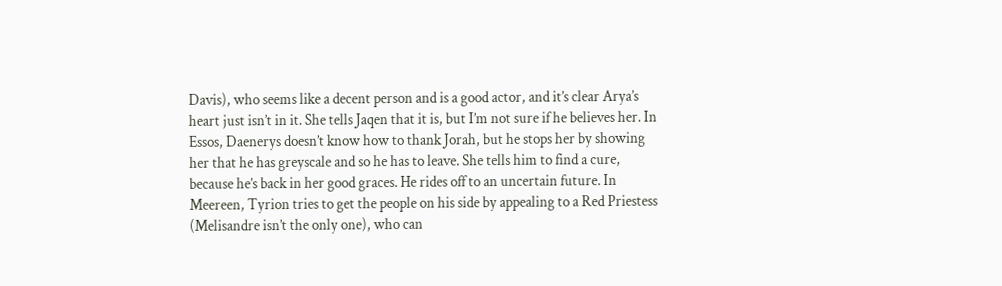Davis), who seems like a decent person and is a good actor, and it’s clear Arya’s heart just isn’t in it. She tells Jaqen that it is, but I’m not sure if he believes her. In Essos, Daenerys doesn’t know how to thank Jorah, but he stops her by showing her that he has greyscale and so he has to leave. She tells him to find a cure, because he’s back in her good graces. He rides off to an uncertain future. In Meereen, Tyrion tries to get the people on his side by appealing to a Red Priestess (Melisandre isn’t the only one), who can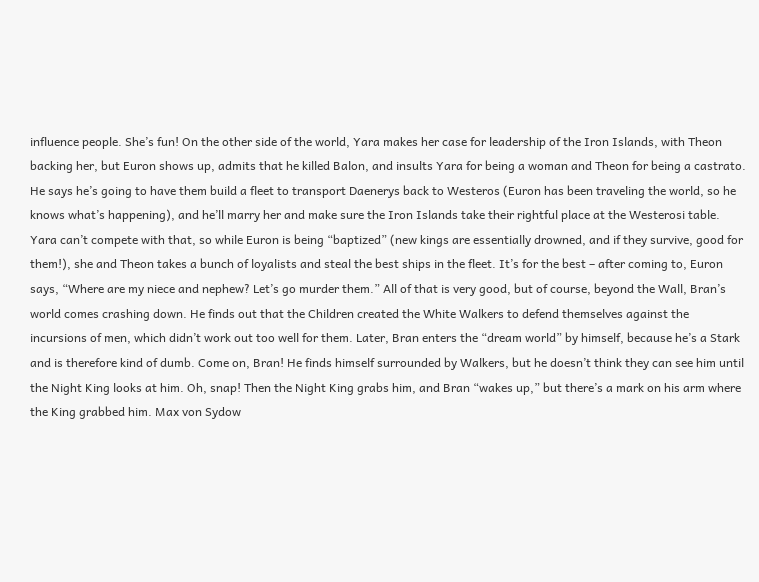influence people. She’s fun! On the other side of the world, Yara makes her case for leadership of the Iron Islands, with Theon backing her, but Euron shows up, admits that he killed Balon, and insults Yara for being a woman and Theon for being a castrato. He says he’s going to have them build a fleet to transport Daenerys back to Westeros (Euron has been traveling the world, so he knows what’s happening), and he’ll marry her and make sure the Iron Islands take their rightful place at the Westerosi table. Yara can’t compete with that, so while Euron is being “baptized” (new kings are essentially drowned, and if they survive, good for them!), she and Theon takes a bunch of loyalists and steal the best ships in the fleet. It’s for the best – after coming to, Euron says, “Where are my niece and nephew? Let’s go murder them.” All of that is very good, but of course, beyond the Wall, Bran’s world comes crashing down. He finds out that the Children created the White Walkers to defend themselves against the incursions of men, which didn’t work out too well for them. Later, Bran enters the “dream world” by himself, because he’s a Stark and is therefore kind of dumb. Come on, Bran! He finds himself surrounded by Walkers, but he doesn’t think they can see him until the Night King looks at him. Oh, snap! Then the Night King grabs him, and Bran “wakes up,” but there’s a mark on his arm where the King grabbed him. Max von Sydow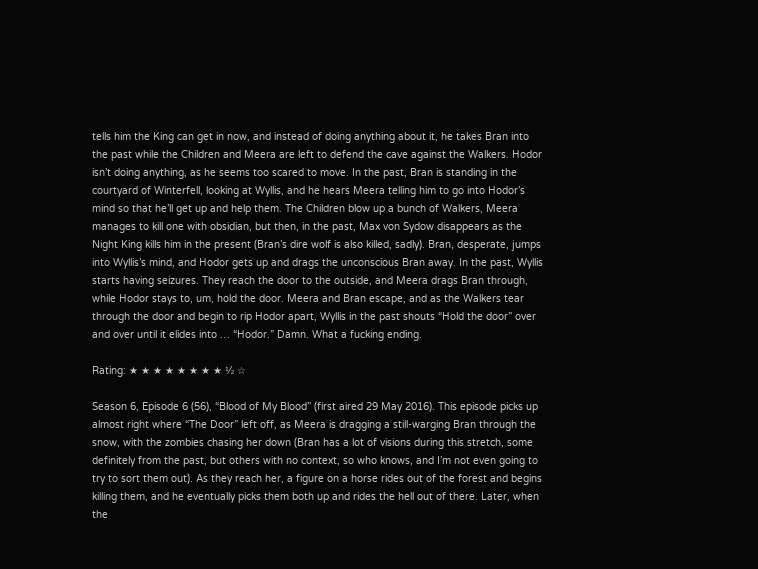tells him the King can get in now, and instead of doing anything about it, he takes Bran into the past while the Children and Meera are left to defend the cave against the Walkers. Hodor isn’t doing anything, as he seems too scared to move. In the past, Bran is standing in the courtyard of Winterfell, looking at Wyllis, and he hears Meera telling him to go into Hodor’s mind so that he’ll get up and help them. The Children blow up a bunch of Walkers, Meera manages to kill one with obsidian, but then, in the past, Max von Sydow disappears as the Night King kills him in the present (Bran’s dire wolf is also killed, sadly). Bran, desperate, jumps into Wyllis’s mind, and Hodor gets up and drags the unconscious Bran away. In the past, Wyllis starts having seizures. They reach the door to the outside, and Meera drags Bran through, while Hodor stays to, um, hold the door. Meera and Bran escape, and as the Walkers tear through the door and begin to rip Hodor apart, Wyllis in the past shouts “Hold the door” over and over until it elides into … “Hodor.” Damn. What a fucking ending.

Rating: ★ ★ ★ ★ ★ ★ ★ ★ ½ ☆

Season 6, Episode 6 (56), “Blood of My Blood” (first aired 29 May 2016). This episode picks up almost right where “The Door” left off, as Meera is dragging a still-warging Bran through the snow, with the zombies chasing her down (Bran has a lot of visions during this stretch, some definitely from the past, but others with no context, so who knows, and I’m not even going to try to sort them out). As they reach her, a figure on a horse rides out of the forest and begins killing them, and he eventually picks them both up and rides the hell out of there. Later, when the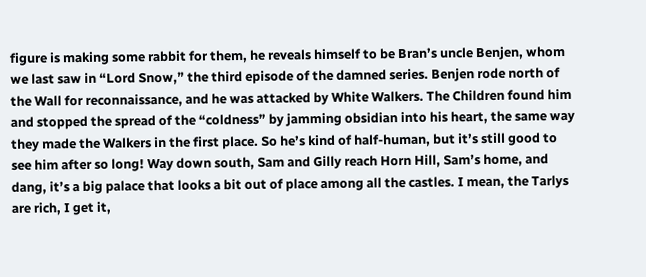figure is making some rabbit for them, he reveals himself to be Bran’s uncle Benjen, whom we last saw in “Lord Snow,” the third episode of the damned series. Benjen rode north of the Wall for reconnaissance, and he was attacked by White Walkers. The Children found him and stopped the spread of the “coldness” by jamming obsidian into his heart, the same way they made the Walkers in the first place. So he’s kind of half-human, but it’s still good to see him after so long! Way down south, Sam and Gilly reach Horn Hill, Sam’s home, and dang, it’s a big palace that looks a bit out of place among all the castles. I mean, the Tarlys are rich, I get it,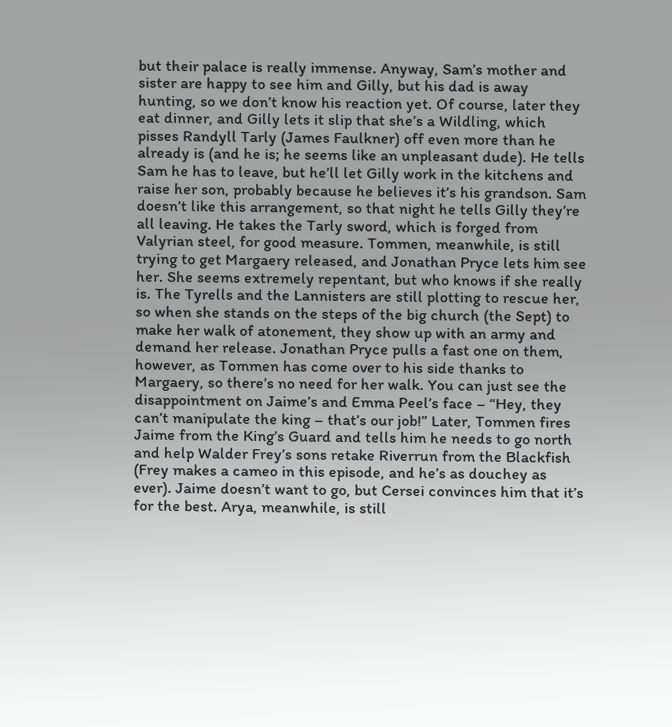but their palace is really immense. Anyway, Sam’s mother and sister are happy to see him and Gilly, but his dad is away hunting, so we don’t know his reaction yet. Of course, later they eat dinner, and Gilly lets it slip that she’s a Wildling, which pisses Randyll Tarly (James Faulkner) off even more than he already is (and he is; he seems like an unpleasant dude). He tells Sam he has to leave, but he’ll let Gilly work in the kitchens and raise her son, probably because he believes it’s his grandson. Sam doesn’t like this arrangement, so that night he tells Gilly they’re all leaving. He takes the Tarly sword, which is forged from Valyrian steel, for good measure. Tommen, meanwhile, is still trying to get Margaery released, and Jonathan Pryce lets him see her. She seems extremely repentant, but who knows if she really is. The Tyrells and the Lannisters are still plotting to rescue her, so when she stands on the steps of the big church (the Sept) to make her walk of atonement, they show up with an army and demand her release. Jonathan Pryce pulls a fast one on them, however, as Tommen has come over to his side thanks to Margaery, so there’s no need for her walk. You can just see the disappointment on Jaime’s and Emma Peel’s face – “Hey, they can’t manipulate the king – that’s our job!” Later, Tommen fires Jaime from the King’s Guard and tells him he needs to go north and help Walder Frey’s sons retake Riverrun from the Blackfish (Frey makes a cameo in this episode, and he’s as douchey as ever). Jaime doesn’t want to go, but Cersei convinces him that it’s for the best. Arya, meanwhile, is still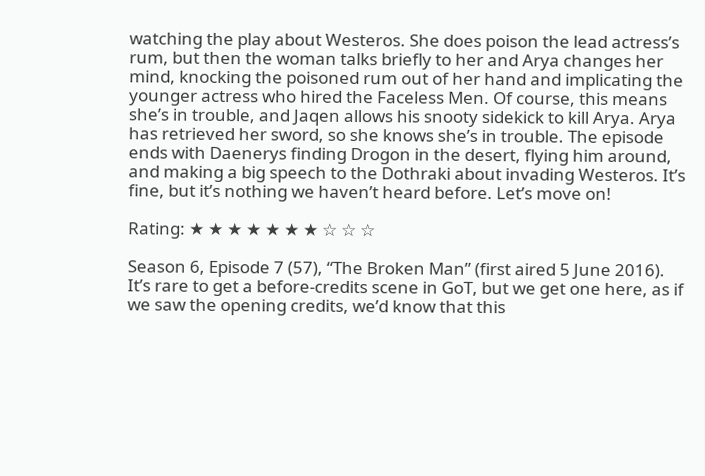watching the play about Westeros. She does poison the lead actress’s rum, but then the woman talks briefly to her and Arya changes her mind, knocking the poisoned rum out of her hand and implicating the younger actress who hired the Faceless Men. Of course, this means she’s in trouble, and Jaqen allows his snooty sidekick to kill Arya. Arya has retrieved her sword, so she knows she’s in trouble. The episode ends with Daenerys finding Drogon in the desert, flying him around, and making a big speech to the Dothraki about invading Westeros. It’s fine, but it’s nothing we haven’t heard before. Let’s move on!

Rating: ★ ★ ★ ★ ★ ★ ★ ☆ ☆ ☆

Season 6, Episode 7 (57), “The Broken Man” (first aired 5 June 2016). It’s rare to get a before-credits scene in GoT, but we get one here, as if we saw the opening credits, we’d know that this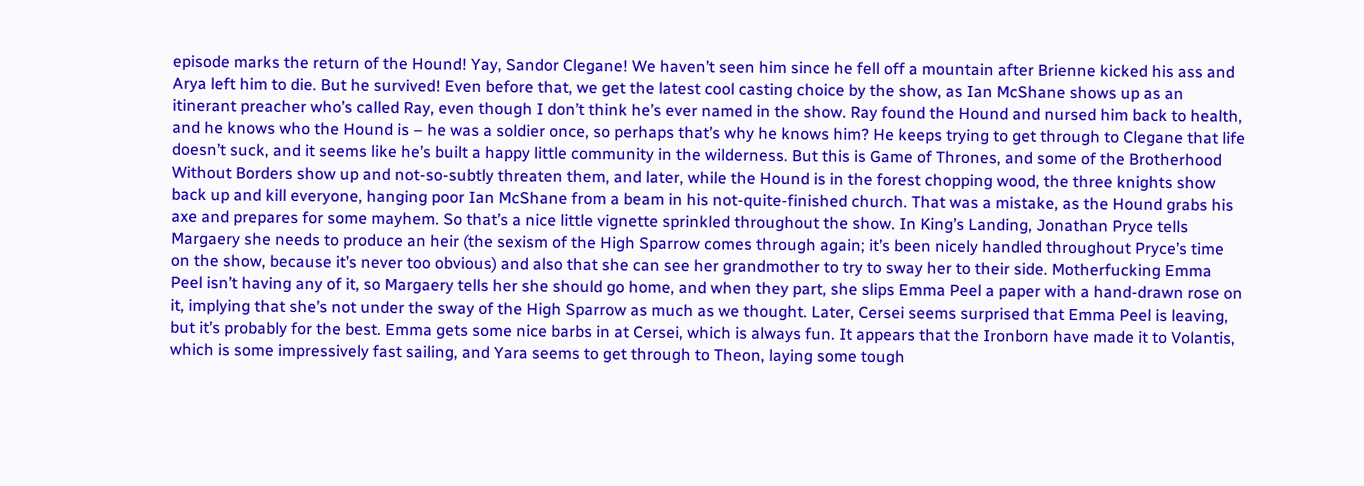episode marks the return of the Hound! Yay, Sandor Clegane! We haven’t seen him since he fell off a mountain after Brienne kicked his ass and Arya left him to die. But he survived! Even before that, we get the latest cool casting choice by the show, as Ian McShane shows up as an itinerant preacher who’s called Ray, even though I don’t think he’s ever named in the show. Ray found the Hound and nursed him back to health, and he knows who the Hound is – he was a soldier once, so perhaps that’s why he knows him? He keeps trying to get through to Clegane that life doesn’t suck, and it seems like he’s built a happy little community in the wilderness. But this is Game of Thrones, and some of the Brotherhood Without Borders show up and not-so-subtly threaten them, and later, while the Hound is in the forest chopping wood, the three knights show back up and kill everyone, hanging poor Ian McShane from a beam in his not-quite-finished church. That was a mistake, as the Hound grabs his axe and prepares for some mayhem. So that’s a nice little vignette sprinkled throughout the show. In King’s Landing, Jonathan Pryce tells Margaery she needs to produce an heir (the sexism of the High Sparrow comes through again; it’s been nicely handled throughout Pryce’s time on the show, because it’s never too obvious) and also that she can see her grandmother to try to sway her to their side. Motherfucking Emma Peel isn’t having any of it, so Margaery tells her she should go home, and when they part, she slips Emma Peel a paper with a hand-drawn rose on it, implying that she’s not under the sway of the High Sparrow as much as we thought. Later, Cersei seems surprised that Emma Peel is leaving, but it’s probably for the best. Emma gets some nice barbs in at Cersei, which is always fun. It appears that the Ironborn have made it to Volantis, which is some impressively fast sailing, and Yara seems to get through to Theon, laying some tough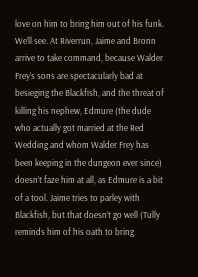love on him to bring him out of his funk. We’ll see. At Riverrun, Jaime and Bronn arrive to take command, because Walder Frey’s sons are spectacularly bad at besieging the Blackfish, and the threat of killing his nephew, Edmure (the dude who actually got married at the Red Wedding and whom Walder Frey has been keeping in the dungeon ever since) doesn’t faze him at all, as Edmure is a bit of a tool. Jaime tries to parley with Blackfish, but that doesn’t go well (Tully reminds him of his oath to bring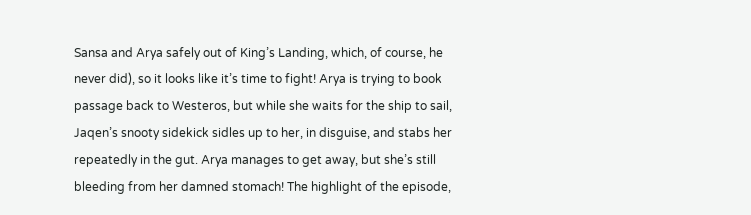Sansa and Arya safely out of King’s Landing, which, of course, he never did), so it looks like it’s time to fight! Arya is trying to book passage back to Westeros, but while she waits for the ship to sail, Jaqen’s snooty sidekick sidles up to her, in disguise, and stabs her repeatedly in the gut. Arya manages to get away, but she’s still bleeding from her damned stomach! The highlight of the episode,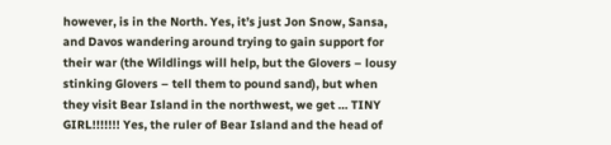however, is in the North. Yes, it’s just Jon Snow, Sansa, and Davos wandering around trying to gain support for their war (the Wildlings will help, but the Glovers – lousy stinking Glovers – tell them to pound sand), but when they visit Bear Island in the northwest, we get … TINY GIRL!!!!!!! Yes, the ruler of Bear Island and the head of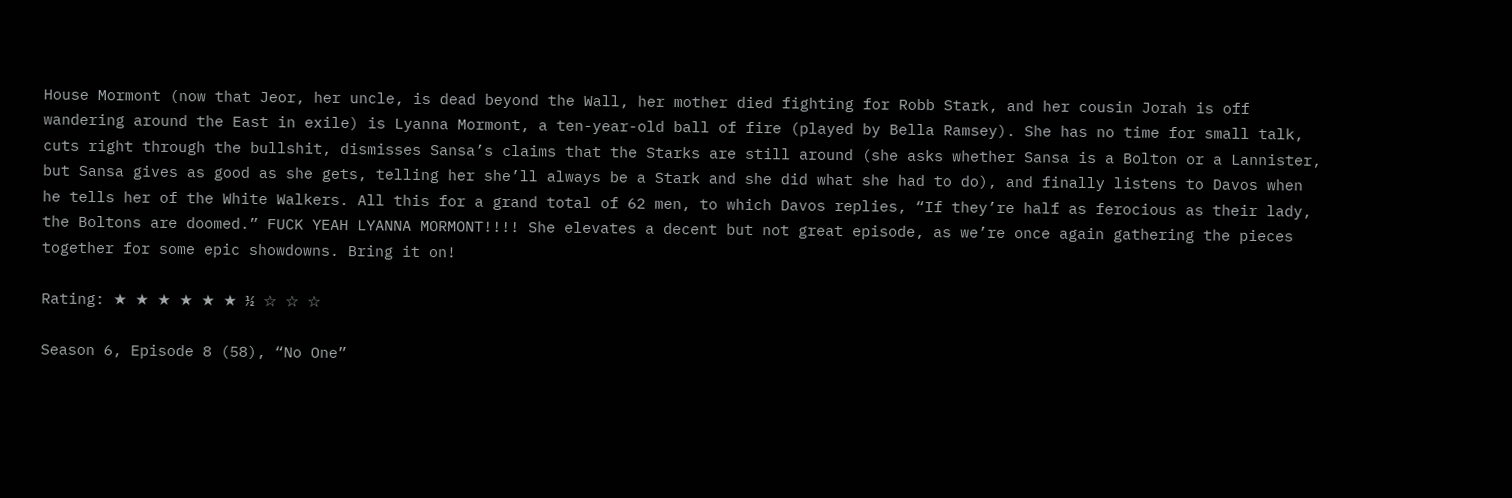House Mormont (now that Jeor, her uncle, is dead beyond the Wall, her mother died fighting for Robb Stark, and her cousin Jorah is off wandering around the East in exile) is Lyanna Mormont, a ten-year-old ball of fire (played by Bella Ramsey). She has no time for small talk, cuts right through the bullshit, dismisses Sansa’s claims that the Starks are still around (she asks whether Sansa is a Bolton or a Lannister, but Sansa gives as good as she gets, telling her she’ll always be a Stark and she did what she had to do), and finally listens to Davos when he tells her of the White Walkers. All this for a grand total of 62 men, to which Davos replies, “If they’re half as ferocious as their lady, the Boltons are doomed.” FUCK YEAH LYANNA MORMONT!!!! She elevates a decent but not great episode, as we’re once again gathering the pieces together for some epic showdowns. Bring it on!

Rating: ★ ★ ★ ★ ★ ★ ½ ☆ ☆ ☆

Season 6, Episode 8 (58), “No One”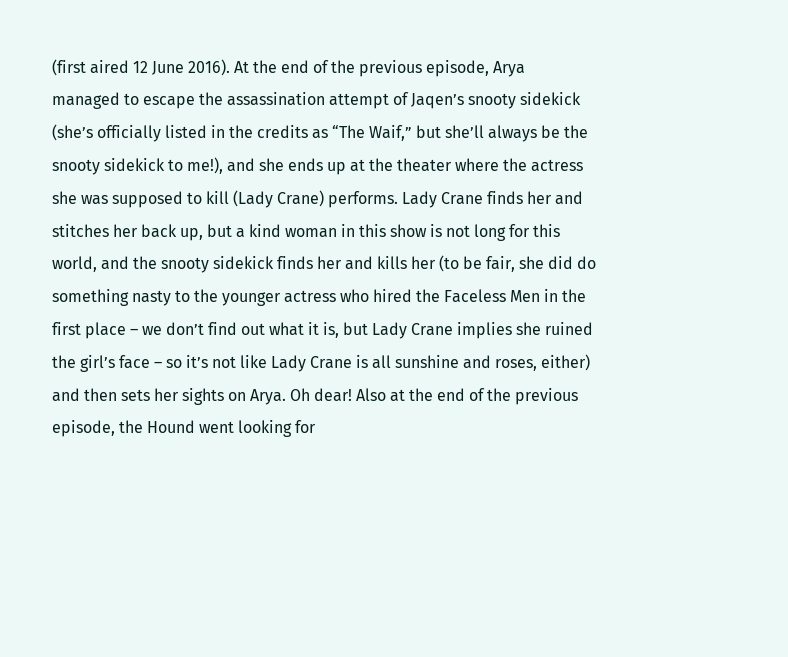(first aired 12 June 2016). At the end of the previous episode, Arya managed to escape the assassination attempt of Jaqen’s snooty sidekick (she’s officially listed in the credits as “The Waif,” but she’ll always be the snooty sidekick to me!), and she ends up at the theater where the actress she was supposed to kill (Lady Crane) performs. Lady Crane finds her and stitches her back up, but a kind woman in this show is not long for this world, and the snooty sidekick finds her and kills her (to be fair, she did do something nasty to the younger actress who hired the Faceless Men in the first place – we don’t find out what it is, but Lady Crane implies she ruined the girl’s face – so it’s not like Lady Crane is all sunshine and roses, either) and then sets her sights on Arya. Oh dear! Also at the end of the previous episode, the Hound went looking for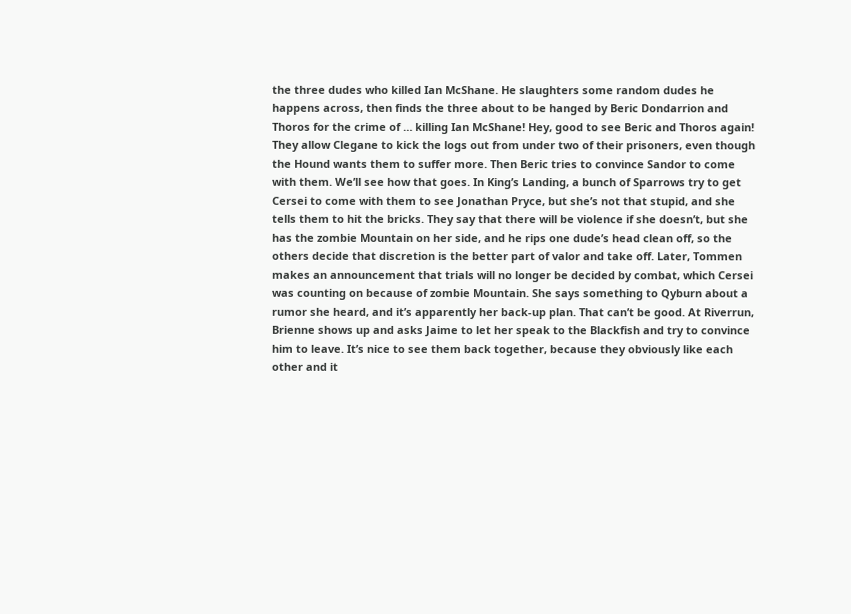the three dudes who killed Ian McShane. He slaughters some random dudes he happens across, then finds the three about to be hanged by Beric Dondarrion and Thoros for the crime of … killing Ian McShane! Hey, good to see Beric and Thoros again! They allow Clegane to kick the logs out from under two of their prisoners, even though the Hound wants them to suffer more. Then Beric tries to convince Sandor to come with them. We’ll see how that goes. In King’s Landing, a bunch of Sparrows try to get Cersei to come with them to see Jonathan Pryce, but she’s not that stupid, and she tells them to hit the bricks. They say that there will be violence if she doesn’t, but she has the zombie Mountain on her side, and he rips one dude’s head clean off, so the others decide that discretion is the better part of valor and take off. Later, Tommen makes an announcement that trials will no longer be decided by combat, which Cersei was counting on because of zombie Mountain. She says something to Qyburn about a rumor she heard, and it’s apparently her back-up plan. That can’t be good. At Riverrun, Brienne shows up and asks Jaime to let her speak to the Blackfish and try to convince him to leave. It’s nice to see them back together, because they obviously like each other and it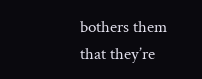bothers them that they’re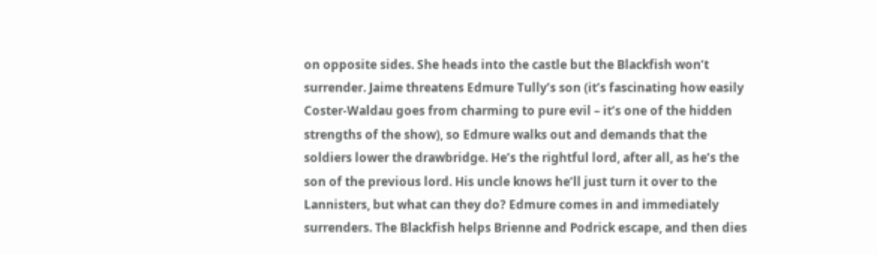on opposite sides. She heads into the castle but the Blackfish won’t surrender. Jaime threatens Edmure Tully’s son (it’s fascinating how easily Coster-Waldau goes from charming to pure evil – it’s one of the hidden strengths of the show), so Edmure walks out and demands that the soldiers lower the drawbridge. He’s the rightful lord, after all, as he’s the son of the previous lord. His uncle knows he’ll just turn it over to the Lannisters, but what can they do? Edmure comes in and immediately surrenders. The Blackfish helps Brienne and Podrick escape, and then dies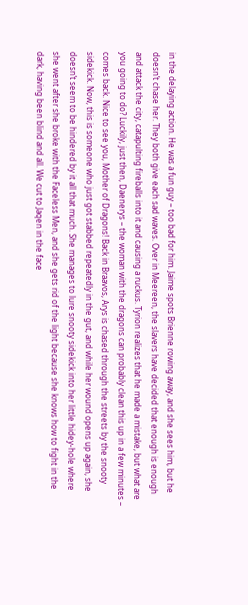in the delaying action. He was a fun guy – too bad for him. Jaime spots Brienne rowing away, and she sees him, but he doesn’t chase her. They both give each sad waves. Over in Meereen, the slavers have decided that enough is enough and attack the city, catapulting fireballs into it and causing a ruckus. Tyrion realizes that he made a mistake, but what are you going to do? Luckily, just then, Daenerys – the woman with the dragons can probably clean this up in a few minutes – comes back. Nice to see you, Mother of Dragons! Back in Braavos, Arys is chased through the streets by the snooty sidekick. Now, this is someone who just got stabbed repeatedly in the gut, and while her wound opens up again, she doesn’t seem to be hindered by it all that much. She manages to lure snooty sidekick into her little hidey-hole where she went after she broke with the Faceless Men, and she gets rid of the light because she knows how to fight in the dark, having been blind and all. We cut to Jaqen in the face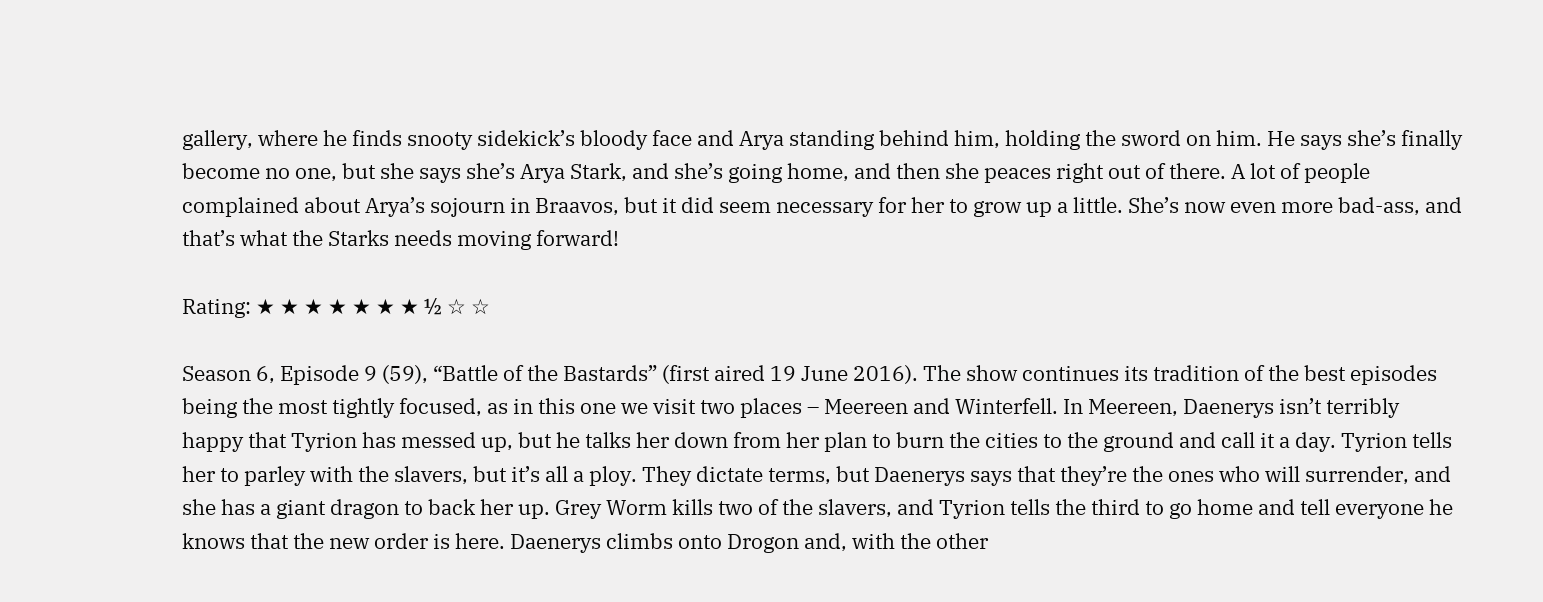gallery, where he finds snooty sidekick’s bloody face and Arya standing behind him, holding the sword on him. He says she’s finally become no one, but she says she’s Arya Stark, and she’s going home, and then she peaces right out of there. A lot of people complained about Arya’s sojourn in Braavos, but it did seem necessary for her to grow up a little. She’s now even more bad-ass, and that’s what the Starks needs moving forward!

Rating: ★ ★ ★ ★ ★ ★ ★ ½ ☆ ☆

Season 6, Episode 9 (59), “Battle of the Bastards” (first aired 19 June 2016). The show continues its tradition of the best episodes being the most tightly focused, as in this one we visit two places – Meereen and Winterfell. In Meereen, Daenerys isn’t terribly happy that Tyrion has messed up, but he talks her down from her plan to burn the cities to the ground and call it a day. Tyrion tells her to parley with the slavers, but it’s all a ploy. They dictate terms, but Daenerys says that they’re the ones who will surrender, and she has a giant dragon to back her up. Grey Worm kills two of the slavers, and Tyrion tells the third to go home and tell everyone he knows that the new order is here. Daenerys climbs onto Drogon and, with the other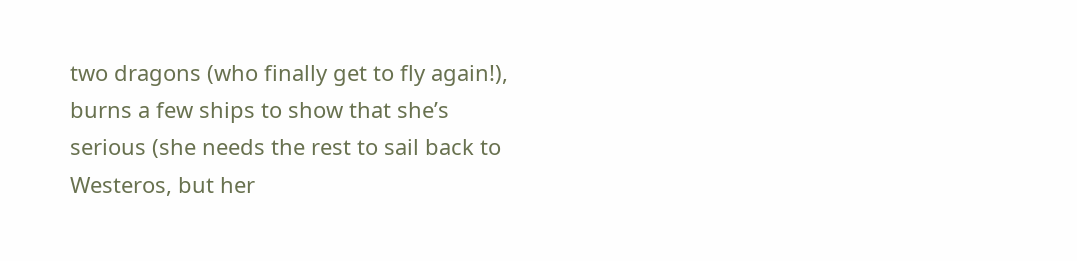two dragons (who finally get to fly again!), burns a few ships to show that she’s serious (she needs the rest to sail back to Westeros, but her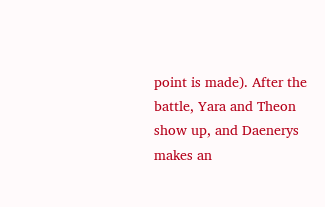point is made). After the battle, Yara and Theon show up, and Daenerys makes an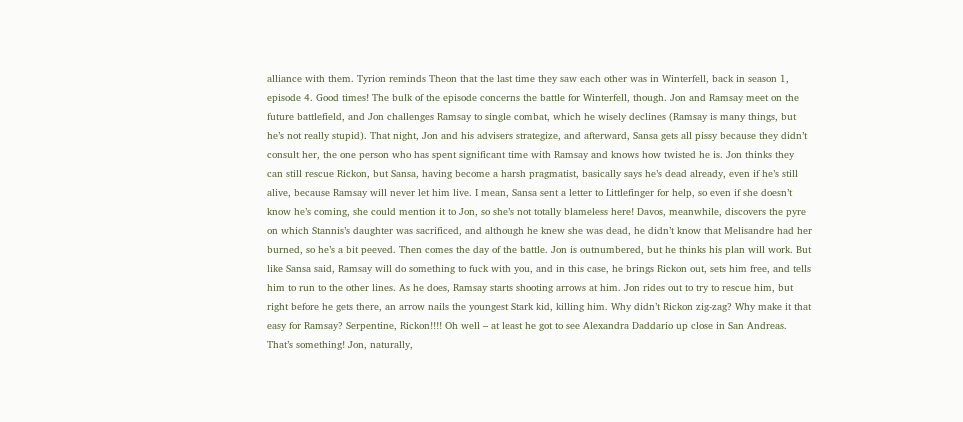alliance with them. Tyrion reminds Theon that the last time they saw each other was in Winterfell, back in season 1, episode 4. Good times! The bulk of the episode concerns the battle for Winterfell, though. Jon and Ramsay meet on the future battlefield, and Jon challenges Ramsay to single combat, which he wisely declines (Ramsay is many things, but he’s not really stupid). That night, Jon and his advisers strategize, and afterward, Sansa gets all pissy because they didn’t consult her, the one person who has spent significant time with Ramsay and knows how twisted he is. Jon thinks they can still rescue Rickon, but Sansa, having become a harsh pragmatist, basically says he’s dead already, even if he’s still alive, because Ramsay will never let him live. I mean, Sansa sent a letter to Littlefinger for help, so even if she doesn’t know he’s coming, she could mention it to Jon, so she’s not totally blameless here! Davos, meanwhile, discovers the pyre on which Stannis’s daughter was sacrificed, and although he knew she was dead, he didn’t know that Melisandre had her burned, so he’s a bit peeved. Then comes the day of the battle. Jon is outnumbered, but he thinks his plan will work. But like Sansa said, Ramsay will do something to fuck with you, and in this case, he brings Rickon out, sets him free, and tells him to run to the other lines. As he does, Ramsay starts shooting arrows at him. Jon rides out to try to rescue him, but right before he gets there, an arrow nails the youngest Stark kid, killing him. Why didn’t Rickon zig-zag? Why make it that easy for Ramsay? Serpentine, Rickon!!!! Oh well – at least he got to see Alexandra Daddario up close in San Andreas. That’s something! Jon, naturally,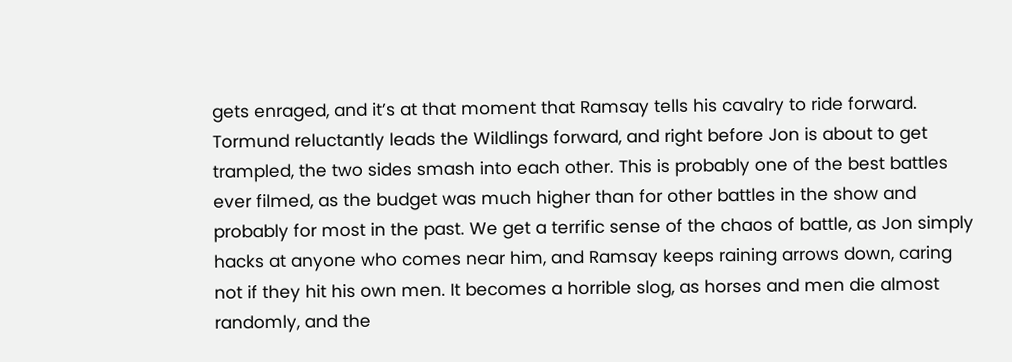gets enraged, and it’s at that moment that Ramsay tells his cavalry to ride forward. Tormund reluctantly leads the Wildlings forward, and right before Jon is about to get trampled, the two sides smash into each other. This is probably one of the best battles ever filmed, as the budget was much higher than for other battles in the show and probably for most in the past. We get a terrific sense of the chaos of battle, as Jon simply hacks at anyone who comes near him, and Ramsay keeps raining arrows down, caring not if they hit his own men. It becomes a horrible slog, as horses and men die almost randomly, and the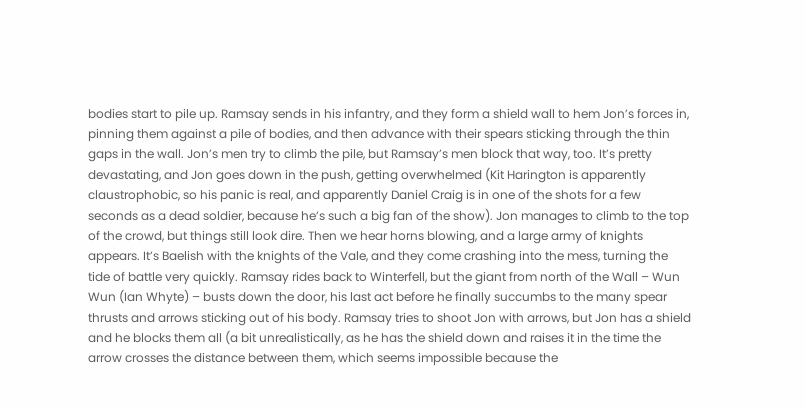bodies start to pile up. Ramsay sends in his infantry, and they form a shield wall to hem Jon’s forces in, pinning them against a pile of bodies, and then advance with their spears sticking through the thin gaps in the wall. Jon’s men try to climb the pile, but Ramsay’s men block that way, too. It’s pretty devastating, and Jon goes down in the push, getting overwhelmed (Kit Harington is apparently claustrophobic, so his panic is real, and apparently Daniel Craig is in one of the shots for a few seconds as a dead soldier, because he’s such a big fan of the show). Jon manages to climb to the top of the crowd, but things still look dire. Then we hear horns blowing, and a large army of knights appears. It’s Baelish with the knights of the Vale, and they come crashing into the mess, turning the tide of battle very quickly. Ramsay rides back to Winterfell, but the giant from north of the Wall – Wun Wun (Ian Whyte) – busts down the door, his last act before he finally succumbs to the many spear thrusts and arrows sticking out of his body. Ramsay tries to shoot Jon with arrows, but Jon has a shield and he blocks them all (a bit unrealistically, as he has the shield down and raises it in the time the arrow crosses the distance between them, which seems impossible because the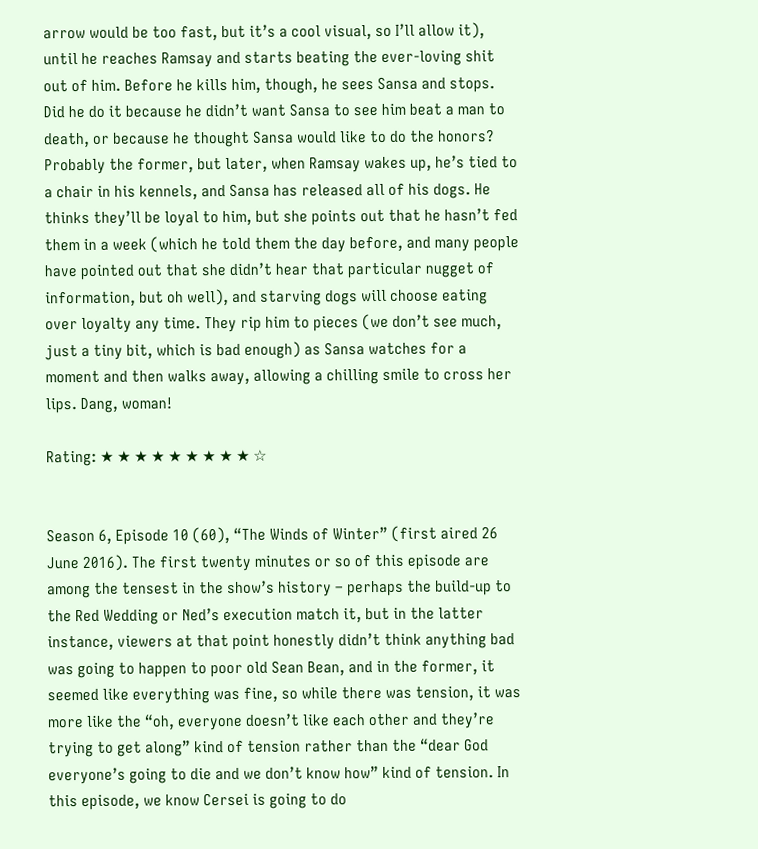arrow would be too fast, but it’s a cool visual, so I’ll allow it), until he reaches Ramsay and starts beating the ever-loving shit out of him. Before he kills him, though, he sees Sansa and stops. Did he do it because he didn’t want Sansa to see him beat a man to death, or because he thought Sansa would like to do the honors? Probably the former, but later, when Ramsay wakes up, he’s tied to a chair in his kennels, and Sansa has released all of his dogs. He thinks they’ll be loyal to him, but she points out that he hasn’t fed them in a week (which he told them the day before, and many people have pointed out that she didn’t hear that particular nugget of information, but oh well), and starving dogs will choose eating over loyalty any time. They rip him to pieces (we don’t see much, just a tiny bit, which is bad enough) as Sansa watches for a moment and then walks away, allowing a chilling smile to cross her lips. Dang, woman!

Rating: ★ ★ ★ ★ ★ ★ ★ ★ ★ ☆


Season 6, Episode 10 (60), “The Winds of Winter” (first aired 26 June 2016). The first twenty minutes or so of this episode are among the tensest in the show’s history – perhaps the build-up to the Red Wedding or Ned’s execution match it, but in the latter instance, viewers at that point honestly didn’t think anything bad was going to happen to poor old Sean Bean, and in the former, it seemed like everything was fine, so while there was tension, it was more like the “oh, everyone doesn’t like each other and they’re trying to get along” kind of tension rather than the “dear God everyone’s going to die and we don’t know how” kind of tension. In this episode, we know Cersei is going to do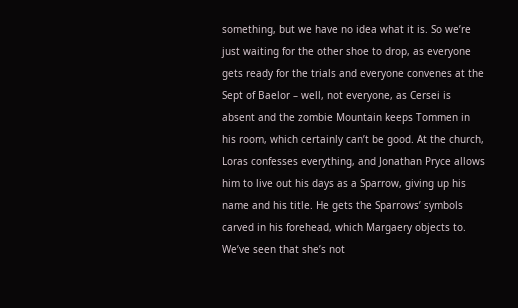something, but we have no idea what it is. So we’re just waiting for the other shoe to drop, as everyone gets ready for the trials and everyone convenes at the Sept of Baelor – well, not everyone, as Cersei is absent and the zombie Mountain keeps Tommen in his room, which certainly can’t be good. At the church, Loras confesses everything, and Jonathan Pryce allows him to live out his days as a Sparrow, giving up his name and his title. He gets the Sparrows’ symbols carved in his forehead, which Margaery objects to. We’ve seen that she’s not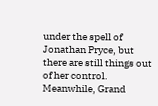under the spell of Jonathan Pryce, but there are still things out of her control. Meanwhile, Grand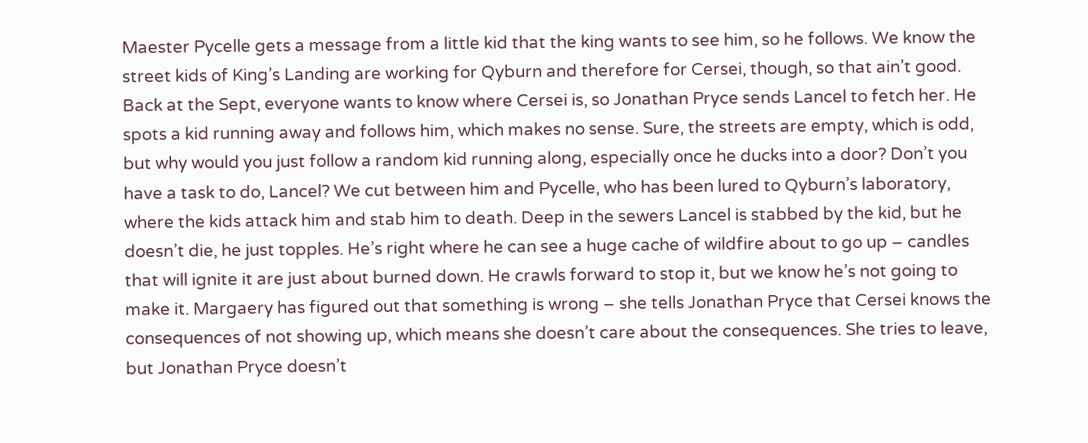Maester Pycelle gets a message from a little kid that the king wants to see him, so he follows. We know the street kids of King’s Landing are working for Qyburn and therefore for Cersei, though, so that ain’t good. Back at the Sept, everyone wants to know where Cersei is, so Jonathan Pryce sends Lancel to fetch her. He spots a kid running away and follows him, which makes no sense. Sure, the streets are empty, which is odd, but why would you just follow a random kid running along, especially once he ducks into a door? Don’t you have a task to do, Lancel? We cut between him and Pycelle, who has been lured to Qyburn’s laboratory, where the kids attack him and stab him to death. Deep in the sewers Lancel is stabbed by the kid, but he doesn’t die, he just topples. He’s right where he can see a huge cache of wildfire about to go up – candles that will ignite it are just about burned down. He crawls forward to stop it, but we know he’s not going to make it. Margaery has figured out that something is wrong – she tells Jonathan Pryce that Cersei knows the consequences of not showing up, which means she doesn’t care about the consequences. She tries to leave, but Jonathan Pryce doesn’t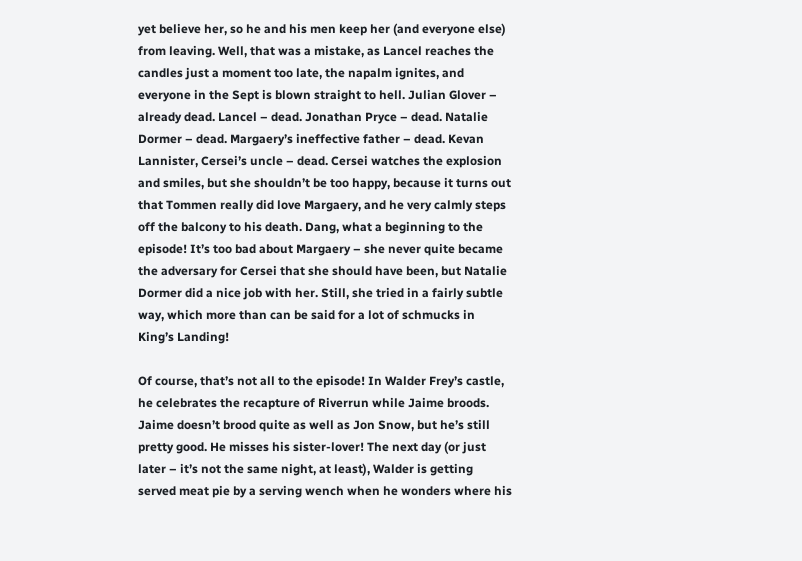yet believe her, so he and his men keep her (and everyone else) from leaving. Well, that was a mistake, as Lancel reaches the candles just a moment too late, the napalm ignites, and everyone in the Sept is blown straight to hell. Julian Glover – already dead. Lancel – dead. Jonathan Pryce – dead. Natalie Dormer – dead. Margaery’s ineffective father – dead. Kevan Lannister, Cersei’s uncle – dead. Cersei watches the explosion and smiles, but she shouldn’t be too happy, because it turns out that Tommen really did love Margaery, and he very calmly steps off the balcony to his death. Dang, what a beginning to the episode! It’s too bad about Margaery – she never quite became the adversary for Cersei that she should have been, but Natalie Dormer did a nice job with her. Still, she tried in a fairly subtle way, which more than can be said for a lot of schmucks in King’s Landing!

Of course, that’s not all to the episode! In Walder Frey’s castle, he celebrates the recapture of Riverrun while Jaime broods. Jaime doesn’t brood quite as well as Jon Snow, but he’s still pretty good. He misses his sister-lover! The next day (or just later – it’s not the same night, at least), Walder is getting served meat pie by a serving wench when he wonders where his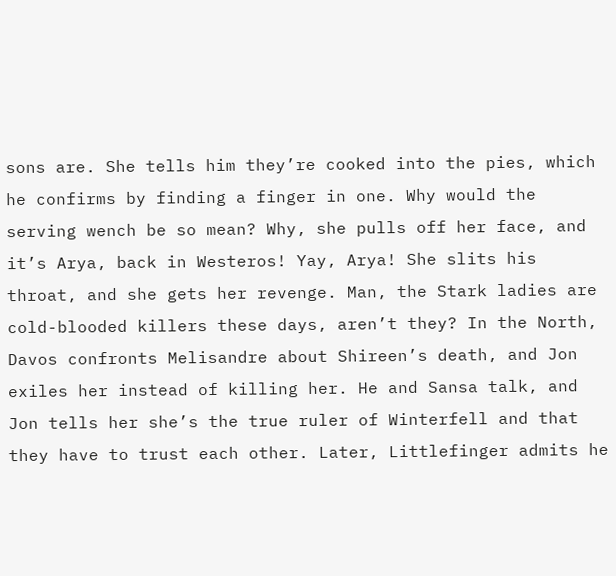sons are. She tells him they’re cooked into the pies, which he confirms by finding a finger in one. Why would the serving wench be so mean? Why, she pulls off her face, and it’s Arya, back in Westeros! Yay, Arya! She slits his throat, and she gets her revenge. Man, the Stark ladies are cold-blooded killers these days, aren’t they? In the North, Davos confronts Melisandre about Shireen’s death, and Jon exiles her instead of killing her. He and Sansa talk, and Jon tells her she’s the true ruler of Winterfell and that they have to trust each other. Later, Littlefinger admits he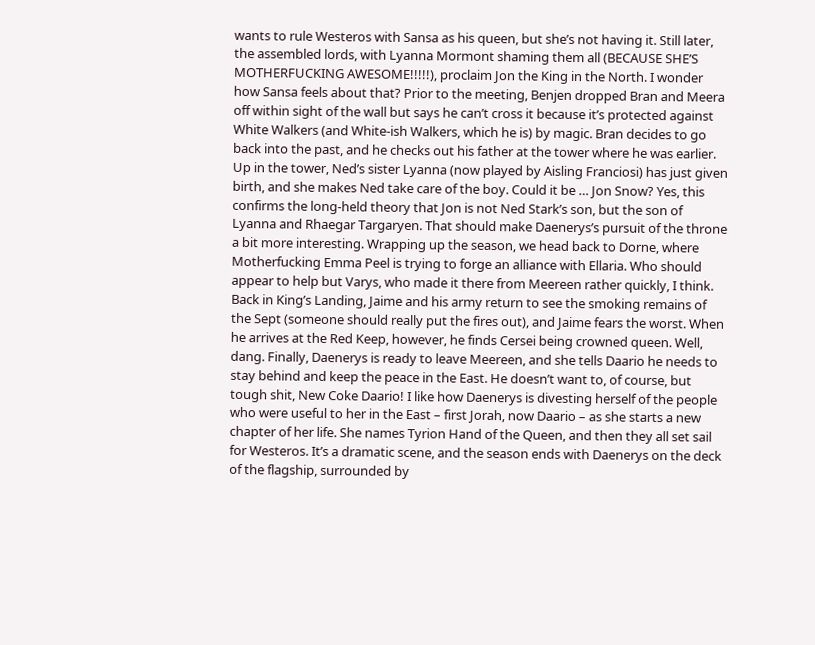wants to rule Westeros with Sansa as his queen, but she’s not having it. Still later, the assembled lords, with Lyanna Mormont shaming them all (BECAUSE SHE’S MOTHERFUCKING AWESOME!!!!!), proclaim Jon the King in the North. I wonder how Sansa feels about that? Prior to the meeting, Benjen dropped Bran and Meera off within sight of the wall but says he can’t cross it because it’s protected against White Walkers (and White-ish Walkers, which he is) by magic. Bran decides to go back into the past, and he checks out his father at the tower where he was earlier. Up in the tower, Ned’s sister Lyanna (now played by Aisling Franciosi) has just given birth, and she makes Ned take care of the boy. Could it be … Jon Snow? Yes, this confirms the long-held theory that Jon is not Ned Stark’s son, but the son of Lyanna and Rhaegar Targaryen. That should make Daenerys’s pursuit of the throne a bit more interesting. Wrapping up the season, we head back to Dorne, where Motherfucking Emma Peel is trying to forge an alliance with Ellaria. Who should appear to help but Varys, who made it there from Meereen rather quickly, I think. Back in King’s Landing, Jaime and his army return to see the smoking remains of the Sept (someone should really put the fires out), and Jaime fears the worst. When he arrives at the Red Keep, however, he finds Cersei being crowned queen. Well, dang. Finally, Daenerys is ready to leave Meereen, and she tells Daario he needs to stay behind and keep the peace in the East. He doesn’t want to, of course, but tough shit, New Coke Daario! I like how Daenerys is divesting herself of the people who were useful to her in the East – first Jorah, now Daario – as she starts a new chapter of her life. She names Tyrion Hand of the Queen, and then they all set sail for Westeros. It’s a dramatic scene, and the season ends with Daenerys on the deck of the flagship, surrounded by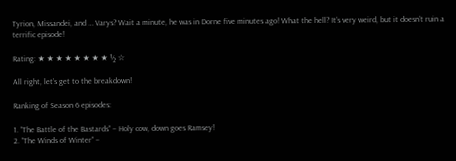Tyrion, Missandei, and … Varys? Wait a minute, he was in Dorne five minutes ago! What the hell? It’s very weird, but it doesn’t ruin a terrific episode!

Rating: ★ ★ ★ ★ ★ ★ ★ ★ ½ ☆

All right, let’s get to the breakdown!

Ranking of Season 6 episodes:

1. “The Battle of the Bastards” – Holy cow, down goes Ramsey!
2. “The Winds of Winter” –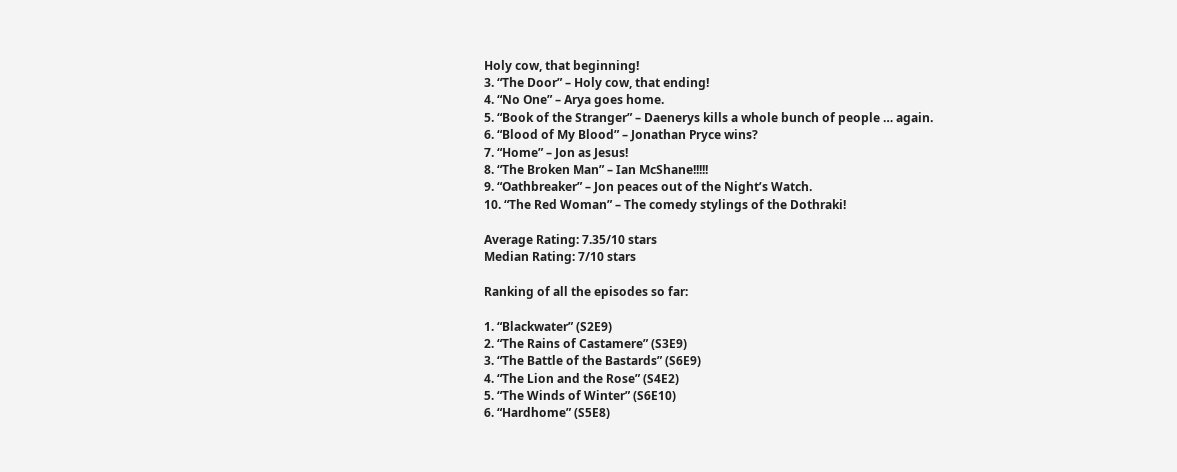Holy cow, that beginning!
3. “The Door” – Holy cow, that ending!
4. “No One” – Arya goes home.
5. “Book of the Stranger” – Daenerys kills a whole bunch of people … again.
6. “Blood of My Blood” – Jonathan Pryce wins?
7. “Home” – Jon as Jesus!
8. “The Broken Man” – Ian McShane!!!!!
9. “Oathbreaker” – Jon peaces out of the Night’s Watch.
10. “The Red Woman” – The comedy stylings of the Dothraki!

Average Rating: 7.35/10 stars
Median Rating: 7/10 stars

Ranking of all the episodes so far:

1. “Blackwater” (S2E9)
2. “The Rains of Castamere” (S3E9)
3. “The Battle of the Bastards” (S6E9)
4. “The Lion and the Rose” (S4E2)
5. “The Winds of Winter” (S6E10)
6. “Hardhome” (S5E8)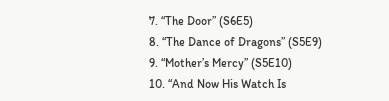7. “The Door” (S6E5)
8. “The Dance of Dragons” (S5E9)
9. “Mother’s Mercy” (S5E10)
10. “And Now His Watch Is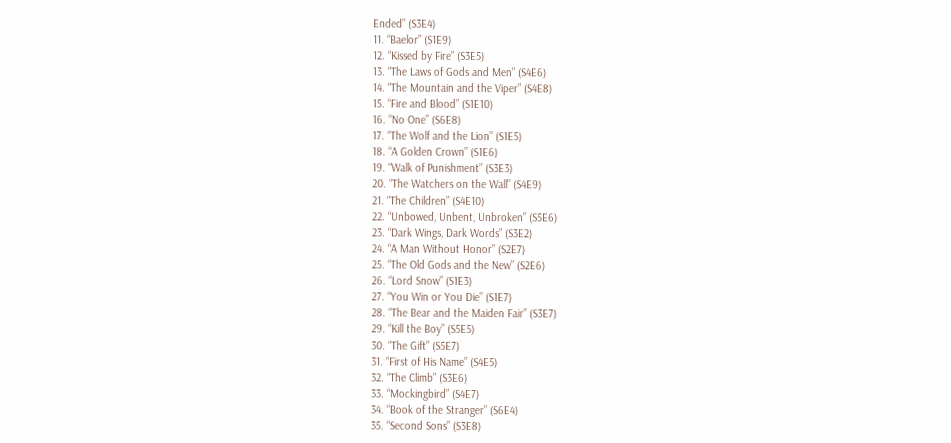Ended” (S3E4)
11. “Baelor” (S1E9)
12. “Kissed by Fire” (S3E5)
13. “The Laws of Gods and Men” (S4E6)
14. “The Mountain and the Viper” (S4E8)
15. “Fire and Blood” (S1E10)
16. “No One” (S6E8)
17. “The Wolf and the Lion” (S1E5)
18. “A Golden Crown” (S1E6)
19. “Walk of Punishment” (S3E3)
20. “The Watchers on the Wall” (S4E9)
21. “The Children” (S4E10)
22. “Unbowed, Unbent, Unbroken” (S5E6)
23. “Dark Wings, Dark Words” (S3E2)
24. “A Man Without Honor” (S2E7)
25. “The Old Gods and the New” (S2E6)
26. “Lord Snow” (S1E3)
27. “You Win or You Die” (S1E7)
28. “The Bear and the Maiden Fair” (S3E7)
29. “Kill the Boy” (S5E5)
30. “The Gift” (S5E7)
31. “First of His Name” (S4E5)
32. “The Climb” (S3E6)
33. “Mockingbird” (S4E7)
34. “Book of the Stranger” (S6E4)
35. “Second Sons” (S3E8)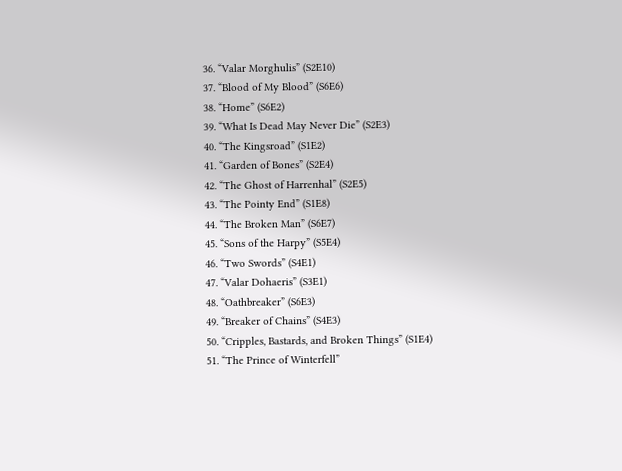36. “Valar Morghulis” (S2E10)
37. “Blood of My Blood” (S6E6)
38. “Home” (S6E2)
39. “What Is Dead May Never Die” (S2E3)
40. “The Kingsroad” (S1E2)
41. “Garden of Bones” (S2E4)
42. “The Ghost of Harrenhal” (S2E5)
43. “The Pointy End” (S1E8)
44. “The Broken Man” (S6E7)
45. “Sons of the Harpy” (S5E4)
46. “Two Swords” (S4E1)
47. “Valar Dohaeris” (S3E1)
48. “Oathbreaker” (S6E3)
49. “Breaker of Chains” (S4E3)
50. “Cripples, Bastards, and Broken Things” (S1E4)
51. “The Prince of Winterfell”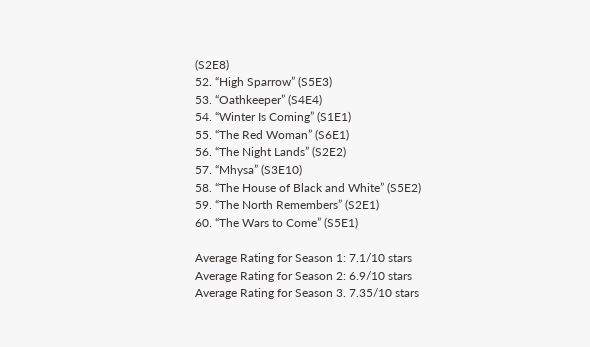(S2E8)
52. “High Sparrow” (S5E3)
53. “Oathkeeper” (S4E4)
54. “Winter Is Coming” (S1E1)
55. “The Red Woman” (S6E1)
56. “The Night Lands” (S2E2)
57. “Mhysa” (S3E10)
58. “The House of Black and White” (S5E2)
59. “The North Remembers” (S2E1)
60. “The Wars to Come” (S5E1)

Average Rating for Season 1: 7.1/10 stars
Average Rating for Season 2: 6.9/10 stars
Average Rating for Season 3. 7.35/10 stars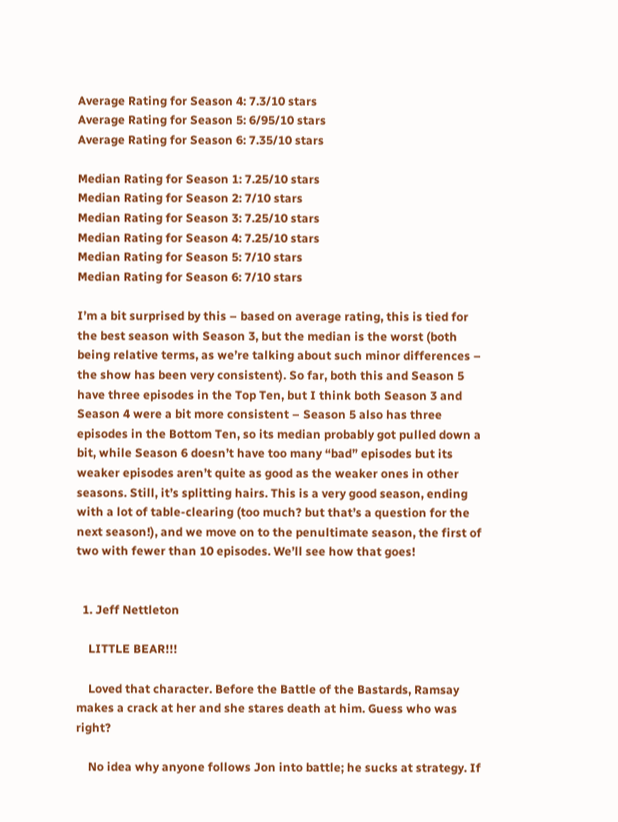Average Rating for Season 4: 7.3/10 stars
Average Rating for Season 5: 6/95/10 stars
Average Rating for Season 6: 7.35/10 stars

Median Rating for Season 1: 7.25/10 stars
Median Rating for Season 2: 7/10 stars
Median Rating for Season 3: 7.25/10 stars
Median Rating for Season 4: 7.25/10 stars
Median Rating for Season 5: 7/10 stars
Median Rating for Season 6: 7/10 stars

I’m a bit surprised by this – based on average rating, this is tied for the best season with Season 3, but the median is the worst (both being relative terms, as we’re talking about such minor differences – the show has been very consistent). So far, both this and Season 5 have three episodes in the Top Ten, but I think both Season 3 and Season 4 were a bit more consistent – Season 5 also has three episodes in the Bottom Ten, so its median probably got pulled down a bit, while Season 6 doesn’t have too many “bad” episodes but its weaker episodes aren’t quite as good as the weaker ones in other seasons. Still, it’s splitting hairs. This is a very good season, ending with a lot of table-clearing (too much? but that’s a question for the next season!), and we move on to the penultimate season, the first of two with fewer than 10 episodes. We’ll see how that goes!


  1. Jeff Nettleton

    LITTLE BEAR!!!

    Loved that character. Before the Battle of the Bastards, Ramsay makes a crack at her and she stares death at him. Guess who was right?

    No idea why anyone follows Jon into battle; he sucks at strategy. If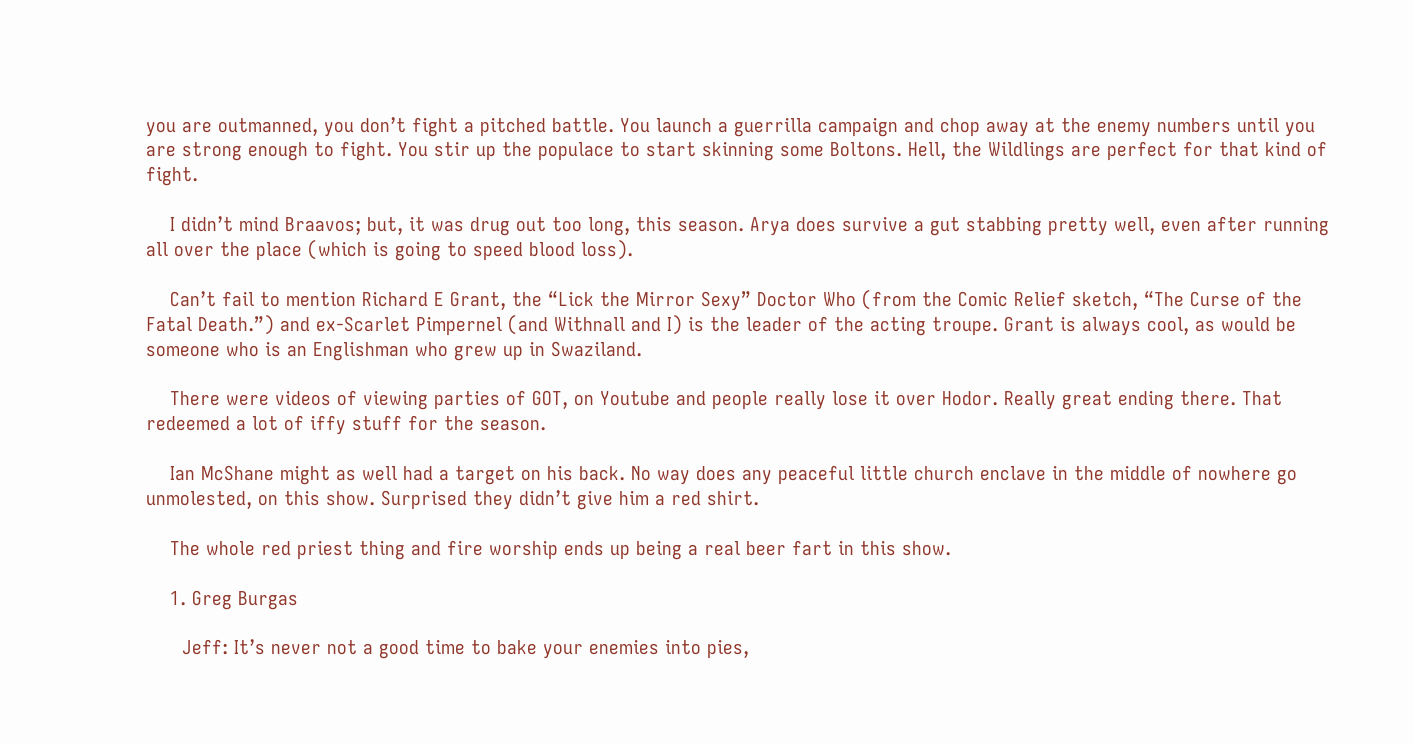you are outmanned, you don’t fight a pitched battle. You launch a guerrilla campaign and chop away at the enemy numbers until you are strong enough to fight. You stir up the populace to start skinning some Boltons. Hell, the Wildlings are perfect for that kind of fight.

    I didn’t mind Braavos; but, it was drug out too long, this season. Arya does survive a gut stabbing pretty well, even after running all over the place (which is going to speed blood loss).

    Can’t fail to mention Richard E Grant, the “Lick the Mirror Sexy” Doctor Who (from the Comic Relief sketch, “The Curse of the Fatal Death.”) and ex-Scarlet Pimpernel (and Withnall and I) is the leader of the acting troupe. Grant is always cool, as would be someone who is an Englishman who grew up in Swaziland.

    There were videos of viewing parties of GOT, on Youtube and people really lose it over Hodor. Really great ending there. That redeemed a lot of iffy stuff for the season.

    Ian McShane might as well had a target on his back. No way does any peaceful little church enclave in the middle of nowhere go unmolested, on this show. Surprised they didn’t give him a red shirt.

    The whole red priest thing and fire worship ends up being a real beer fart in this show.

    1. Greg Burgas

      Jeff: It’s never not a good time to bake your enemies into pies,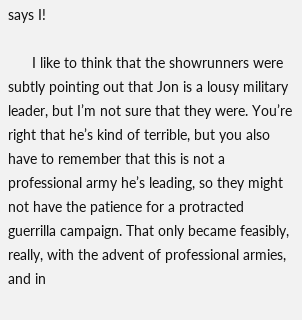says I!

      I like to think that the showrunners were subtly pointing out that Jon is a lousy military leader, but I’m not sure that they were. You’re right that he’s kind of terrible, but you also have to remember that this is not a professional army he’s leading, so they might not have the patience for a protracted guerrilla campaign. That only became feasibly, really, with the advent of professional armies, and in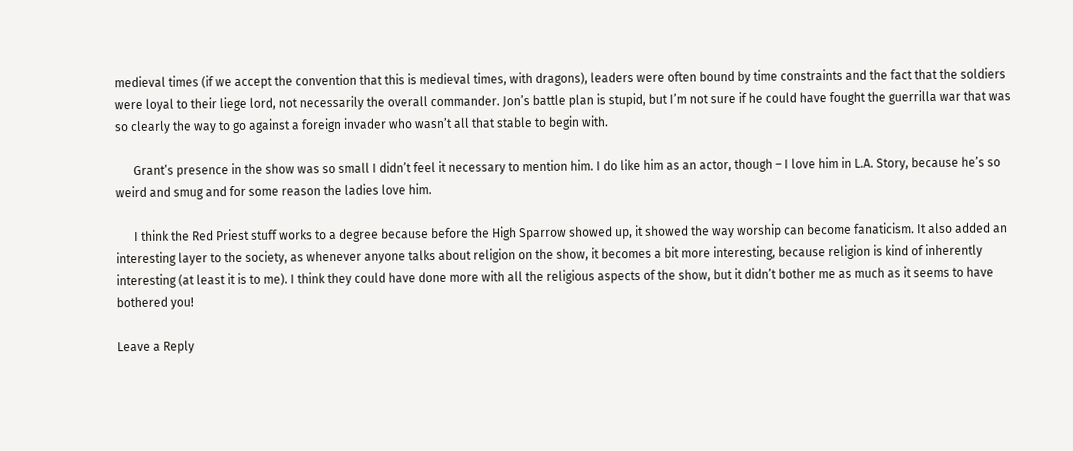medieval times (if we accept the convention that this is medieval times, with dragons), leaders were often bound by time constraints and the fact that the soldiers were loyal to their liege lord, not necessarily the overall commander. Jon’s battle plan is stupid, but I’m not sure if he could have fought the guerrilla war that was so clearly the way to go against a foreign invader who wasn’t all that stable to begin with.

      Grant’s presence in the show was so small I didn’t feel it necessary to mention him. I do like him as an actor, though – I love him in L.A. Story, because he’s so weird and smug and for some reason the ladies love him.

      I think the Red Priest stuff works to a degree because before the High Sparrow showed up, it showed the way worship can become fanaticism. It also added an interesting layer to the society, as whenever anyone talks about religion on the show, it becomes a bit more interesting, because religion is kind of inherently interesting (at least it is to me). I think they could have done more with all the religious aspects of the show, but it didn’t bother me as much as it seems to have bothered you!

Leave a Reply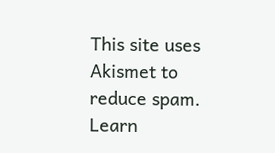This site uses Akismet to reduce spam. Learn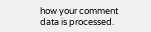how your comment data is processed.